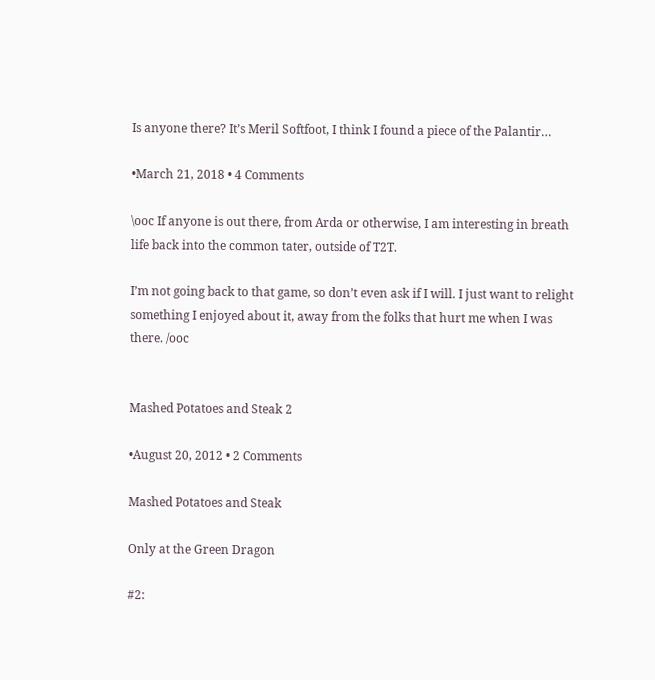Is anyone there? It’s Meril Softfoot, I think I found a piece of the Palantir…

•March 21, 2018 • 4 Comments

\ooc If anyone is out there, from Arda or otherwise, I am interesting in breath life back into the common tater, outside of T2T.

I’m not going back to that game, so don’t even ask if I will. I just want to relight something I enjoyed about it, away from the folks that hurt me when I was there. /ooc


Mashed Potatoes and Steak 2

•August 20, 2012 • 2 Comments

Mashed Potatoes and Steak

Only at the Green Dragon

#2: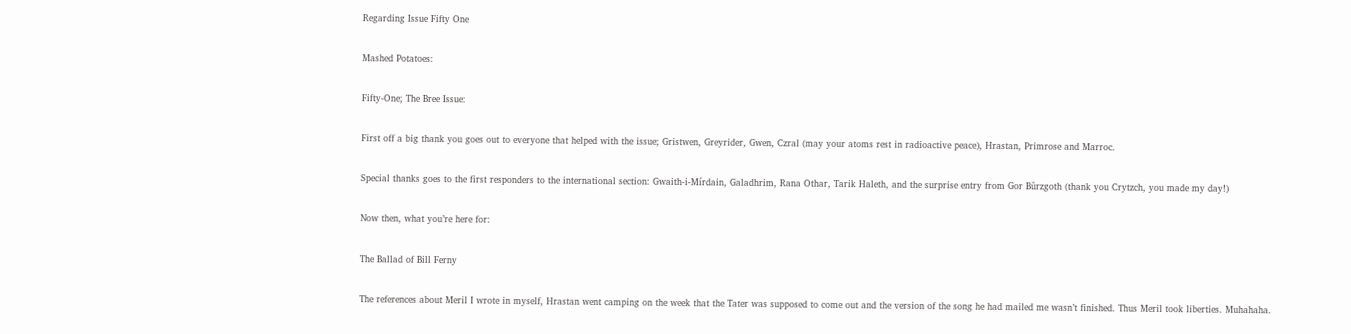Regarding Issue Fifty One

Mashed Potatoes:

Fifty-One; The Bree Issue:

First off a big thank you goes out to everyone that helped with the issue; Gristwen, Greyrider, Gwen, Czral (may your atoms rest in radioactive peace), Hrastan, Primrose and Marroc.

Special thanks goes to the first responders to the international section: Gwaith-i-Mírdain, Galadhrim, Rana Othar, Tarik Haleth, and the surprise entry from Gor Bûrzgoth (thank you Crytzch, you made my day!)

Now then, what you’re here for:

The Ballad of Bill Ferny

The references about Meril I wrote in myself, Hrastan went camping on the week that the Tater was supposed to come out and the version of the song he had mailed me wasn’t finished. Thus Meril took liberties. Muhahaha.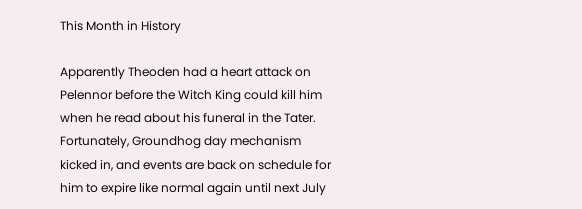This Month in History

Apparently Theoden had a heart attack on Pelennor before the Witch King could kill him when he read about his funeral in the Tater. Fortunately, Groundhog day mechanism kicked in, and events are back on schedule for him to expire like normal again until next July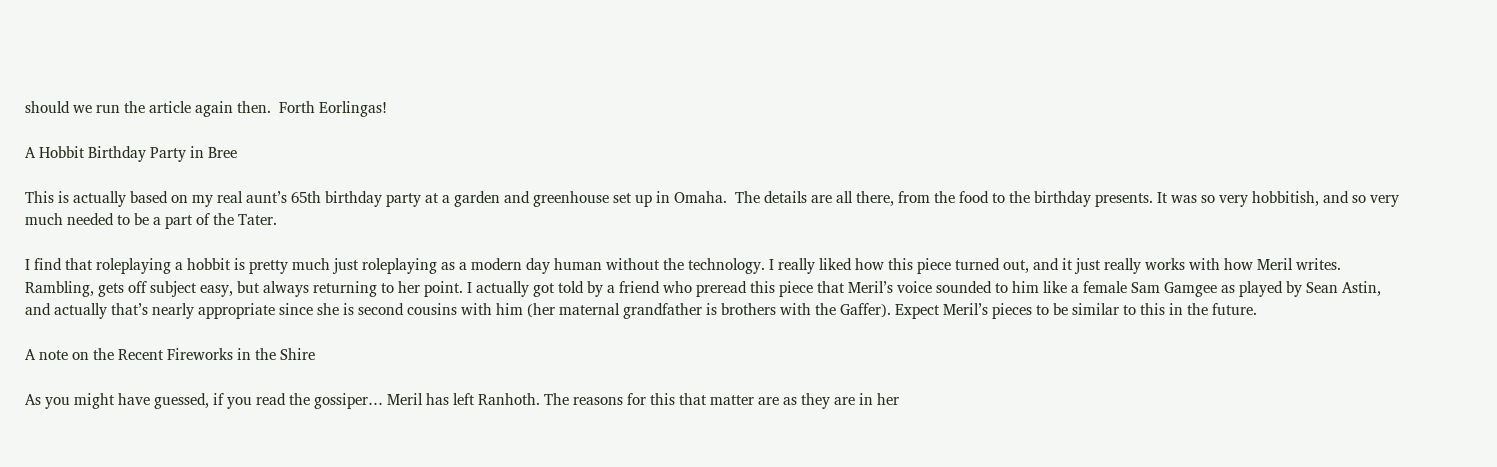should we run the article again then.  Forth Eorlingas!

A Hobbit Birthday Party in Bree

This is actually based on my real aunt’s 65th birthday party at a garden and greenhouse set up in Omaha.  The details are all there, from the food to the birthday presents. It was so very hobbitish, and so very much needed to be a part of the Tater.

I find that roleplaying a hobbit is pretty much just roleplaying as a modern day human without the technology. I really liked how this piece turned out, and it just really works with how Meril writes. Rambling, gets off subject easy, but always returning to her point. I actually got told by a friend who preread this piece that Meril’s voice sounded to him like a female Sam Gamgee as played by Sean Astin, and actually that’s nearly appropriate since she is second cousins with him (her maternal grandfather is brothers with the Gaffer). Expect Meril’s pieces to be similar to this in the future.

A note on the Recent Fireworks in the Shire

As you might have guessed, if you read the gossiper… Meril has left Ranhoth. The reasons for this that matter are as they are in her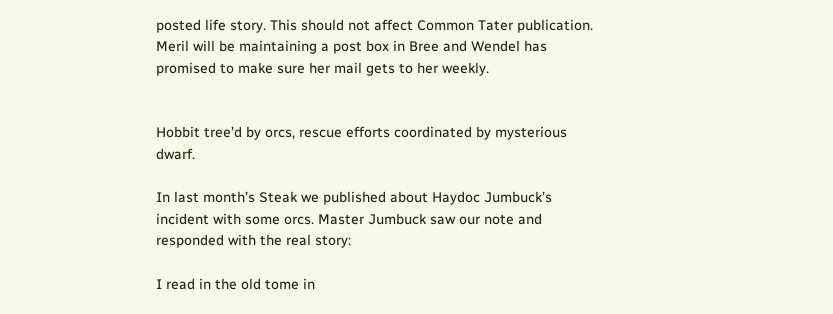posted life story. This should not affect Common Tater publication. Meril will be maintaining a post box in Bree and Wendel has promised to make sure her mail gets to her weekly.


Hobbit tree’d by orcs, rescue efforts coordinated by mysterious dwarf.

In last month’s Steak we published about Haydoc Jumbuck’s incident with some orcs. Master Jumbuck saw our note and responded with the real story:

I read in the old tome in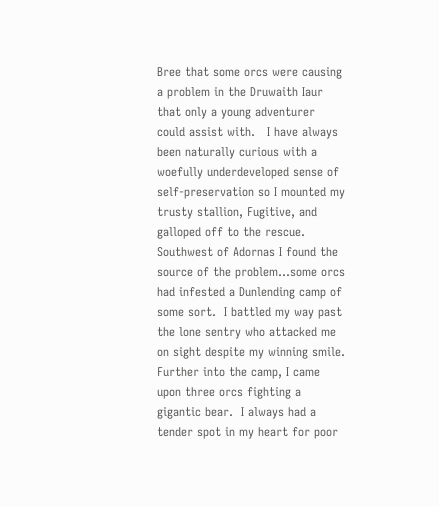Bree that some orcs were causing a problem in the Druwaith Iaur that only a young adventurer could assist with.   I have always been naturally curious with a woefully underdeveloped sense of self-preservation so I mounted my trusty stallion, Fugitive, and galloped off to the rescue.  Southwest of Adornas I found the source of the problem…some orcs had infested a Dunlending camp of some sort.  I battled my way past the lone sentry who attacked me on sight despite my winning smile.  Further into the camp, I came upon three orcs fighting a gigantic bear.  I always had a tender spot in my heart for poor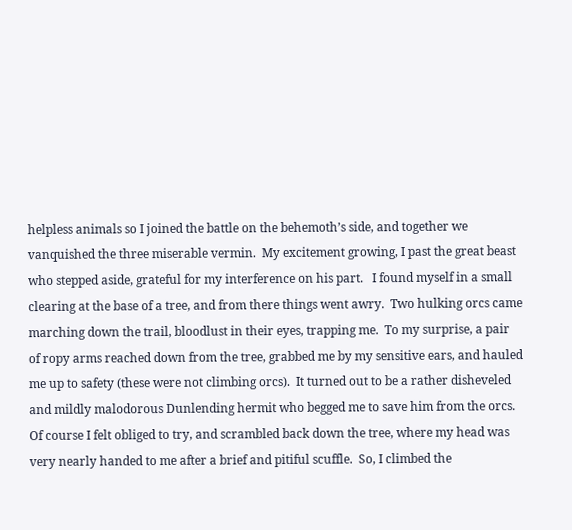helpless animals so I joined the battle on the behemoth’s side, and together we vanquished the three miserable vermin.  My excitement growing, I past the great beast who stepped aside, grateful for my interference on his part.   I found myself in a small clearing at the base of a tree, and from there things went awry.  Two hulking orcs came marching down the trail, bloodlust in their eyes, trapping me.  To my surprise, a pair of ropy arms reached down from the tree, grabbed me by my sensitive ears, and hauled me up to safety (these were not climbing orcs).  It turned out to be a rather disheveled and mildly malodorous Dunlending hermit who begged me to save him from the orcs.  Of course I felt obliged to try, and scrambled back down the tree, where my head was very nearly handed to me after a brief and pitiful scuffle.  So, I climbed the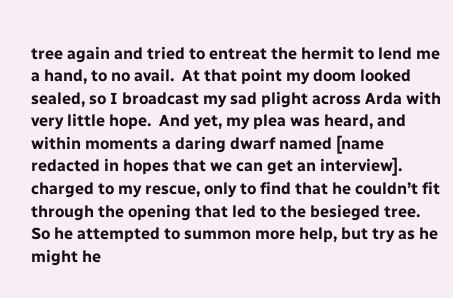tree again and tried to entreat the hermit to lend me a hand, to no avail.  At that point my doom looked sealed, so I broadcast my sad plight across Arda with very little hope.  And yet, my plea was heard, and within moments a daring dwarf named [name redacted in hopes that we can get an interview]. charged to my rescue, only to find that he couldn’t fit through the opening that led to the besieged tree.   So he attempted to summon more help, but try as he might he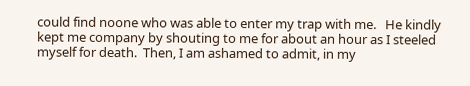could find noone who was able to enter my trap with me.   He kindly kept me company by shouting to me for about an hour as I steeled myself for death.  Then, I am ashamed to admit, in my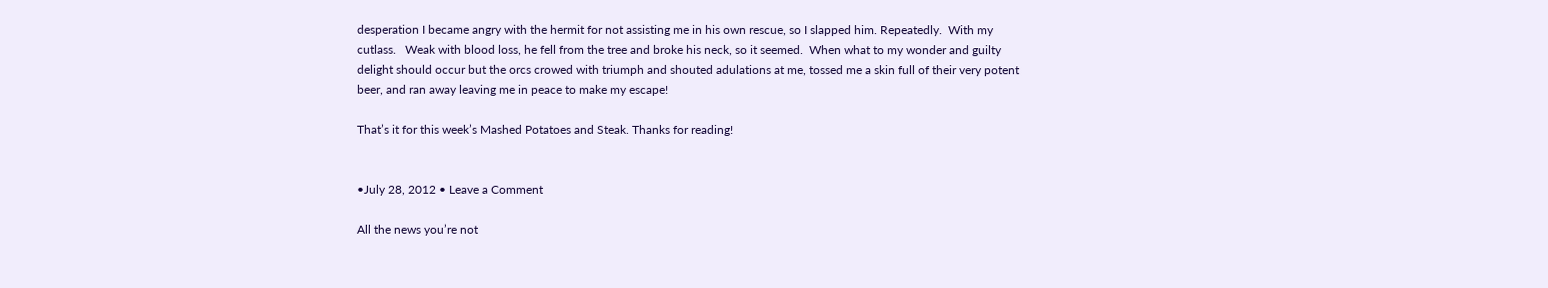desperation I became angry with the hermit for not assisting me in his own rescue, so I slapped him. Repeatedly.  With my cutlass.   Weak with blood loss, he fell from the tree and broke his neck, so it seemed.  When what to my wonder and guilty delight should occur but the orcs crowed with triumph and shouted adulations at me, tossed me a skin full of their very potent beer, and ran away leaving me in peace to make my escape!

That’s it for this week’s Mashed Potatoes and Steak. Thanks for reading!


•July 28, 2012 • Leave a Comment

All the news you’re not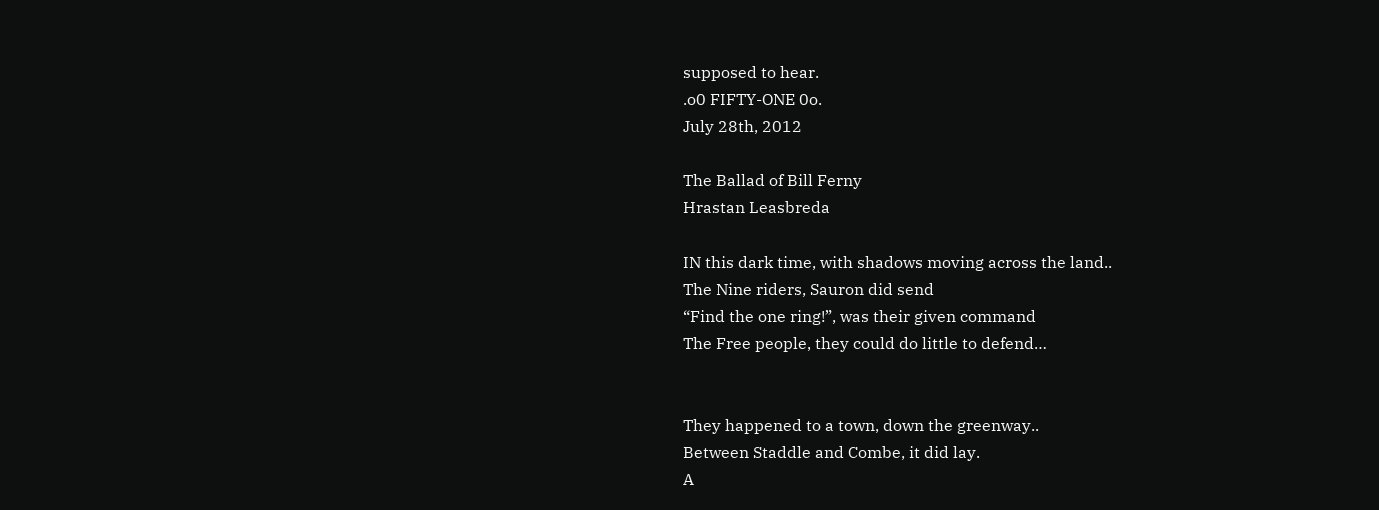supposed to hear.
.o0 FIFTY-ONE 0o.
July 28th, 2012

The Ballad of Bill Ferny
Hrastan Leasbreda

IN this dark time, with shadows moving across the land..
The Nine riders, Sauron did send
“Find the one ring!”, was their given command
The Free people, they could do little to defend…


They happened to a town, down the greenway..
Between Staddle and Combe, it did lay.
A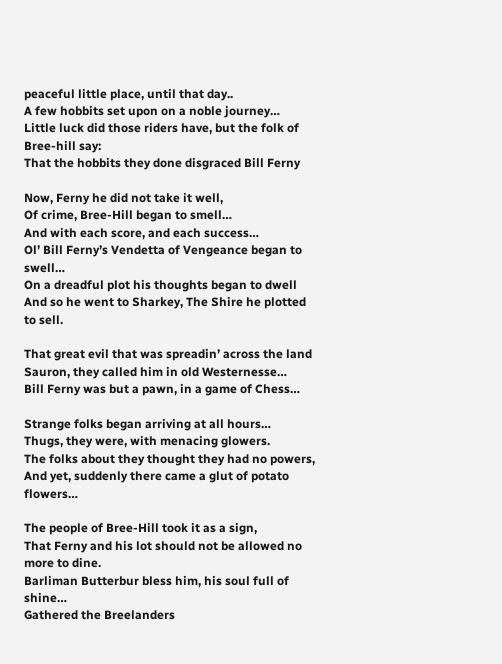peaceful little place, until that day..
A few hobbits set upon on a noble journey…
Little luck did those riders have, but the folk of Bree-hill say:
That the hobbits they done disgraced Bill Ferny

Now, Ferny he did not take it well,
Of crime, Bree-Hill began to smell…
And with each score, and each success…
Ol’ Bill Ferny’s Vendetta of Vengeance began to swell…
On a dreadful plot his thoughts began to dwell
And so he went to Sharkey, The Shire he plotted to sell.

That great evil that was spreadin’ across the land
Sauron, they called him in old Westernesse…
Bill Ferny was but a pawn, in a game of Chess…

Strange folks began arriving at all hours…
Thugs, they were, with menacing glowers.
The folks about they thought they had no powers,
And yet, suddenly there came a glut of potato flowers…

The people of Bree-Hill took it as a sign,
That Ferny and his lot should not be allowed no more to dine.
Barliman Butterbur bless him, his soul full of shine…
Gathered the Breelanders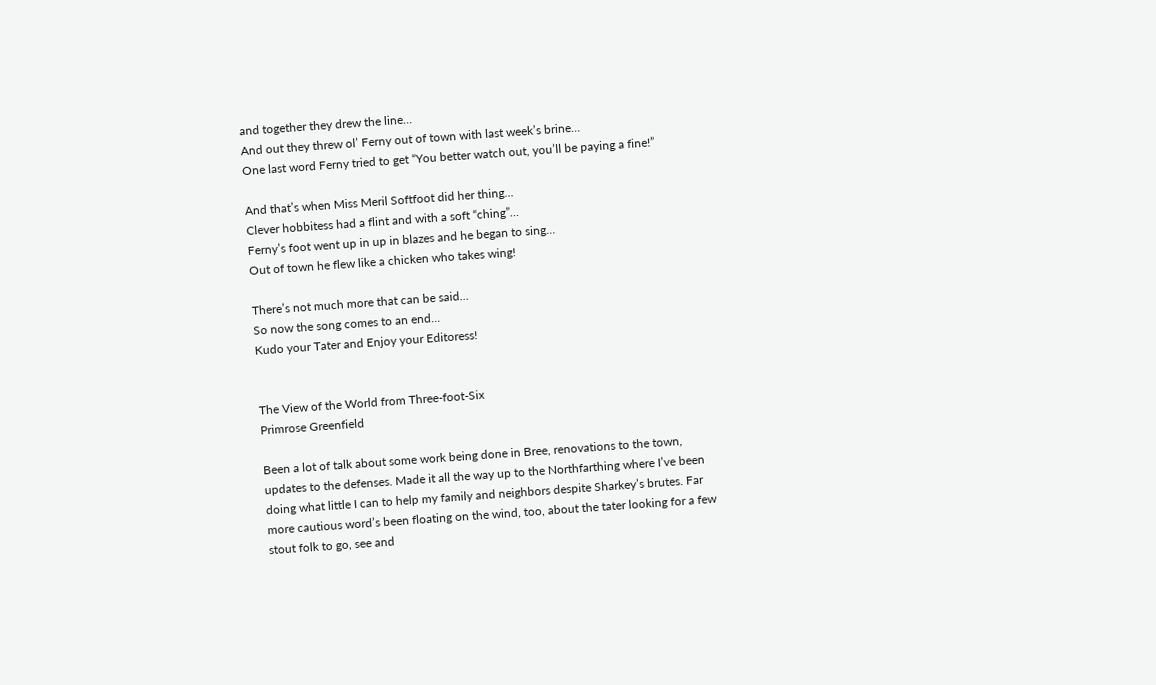and together they drew the line…
And out they threw ol’ Ferny out of town with last week’s brine…
One last word Ferny tried to get “You better watch out, you’ll be paying a fine!”

And that’s when Miss Meril Softfoot did her thing…
Clever hobbitess had a flint and with a soft “ching”…
Ferny’s foot went up in up in blazes and he began to sing…
Out of town he flew like a chicken who takes wing!

There’s not much more that can be said…
So now the song comes to an end…
Kudo your Tater and Enjoy your Editoress!


The View of the World from Three-foot-Six
Primrose Greenfield

Been a lot of talk about some work being done in Bree, renovations to the town, updates to the defenses. Made it all the way up to the Northfarthing where I’ve been doing what little I can to help my family and neighbors despite Sharkey’s brutes. Far more cautious word’s been floating on the wind, too, about the tater looking for a few stout folk to go, see and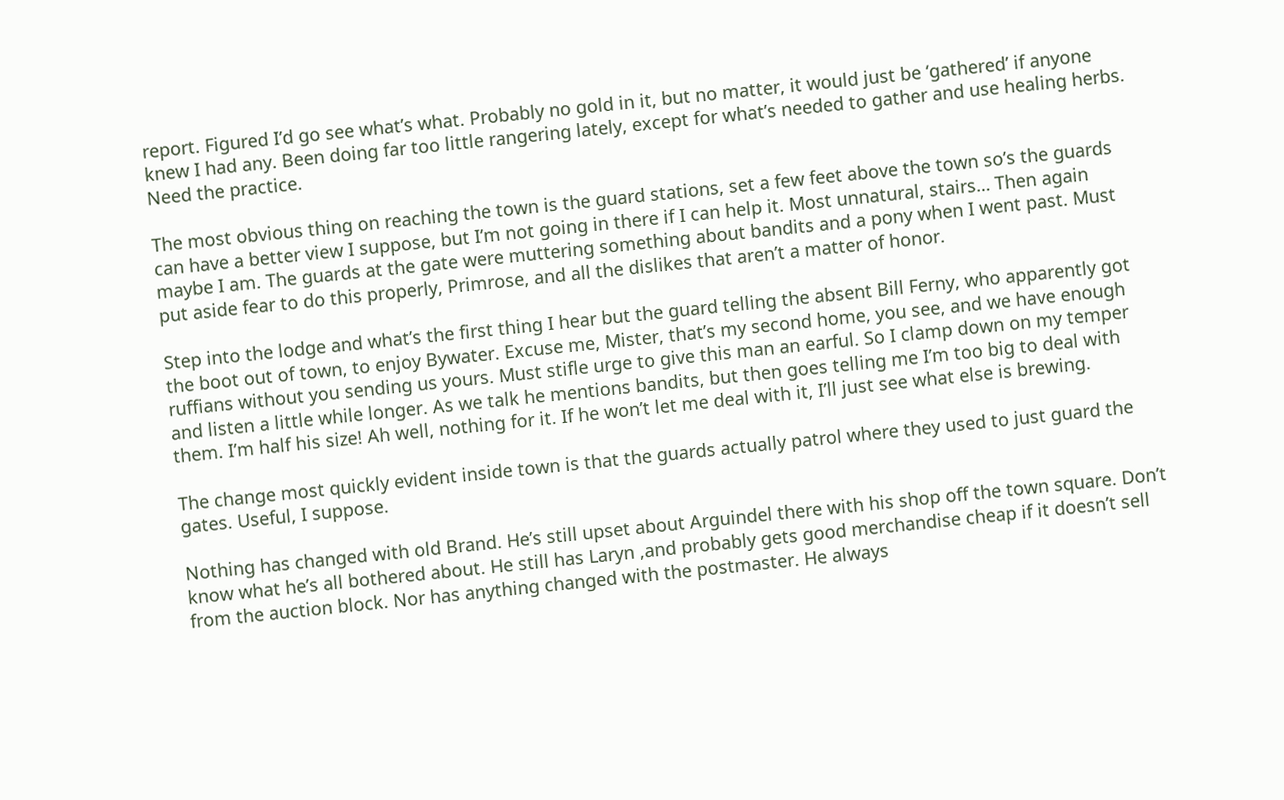report. Figured I’d go see what’s what. Probably no gold in it, but no matter, it would just be ‘gathered’ if anyone knew I had any. Been doing far too little rangering lately, except for what’s needed to gather and use healing herbs. Need the practice.

The most obvious thing on reaching the town is the guard stations, set a few feet above the town so’s the guards can have a better view I suppose, but I’m not going in there if I can help it. Most unnatural, stairs… Then again maybe I am. The guards at the gate were muttering something about bandits and a pony when I went past. Must put aside fear to do this properly, Primrose, and all the dislikes that aren’t a matter of honor.

Step into the lodge and what’s the first thing I hear but the guard telling the absent Bill Ferny, who apparently got the boot out of town, to enjoy Bywater. Excuse me, Mister, that’s my second home, you see, and we have enough ruffians without you sending us yours. Must stifle urge to give this man an earful. So I clamp down on my temper and listen a little while longer. As we talk he mentions bandits, but then goes telling me I’m too big to deal with them. I’m half his size! Ah well, nothing for it. If he won’t let me deal with it, I’ll just see what else is brewing.

The change most quickly evident inside town is that the guards actually patrol where they used to just guard the gates. Useful, I suppose.

Nothing has changed with old Brand. He’s still upset about Arguindel there with his shop off the town square. Don’t know what he’s all bothered about. He still has Laryn ,and probably gets good merchandise cheap if it doesn’t sell from the auction block. Nor has anything changed with the postmaster. He always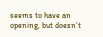seems to have an opening, but doesn’t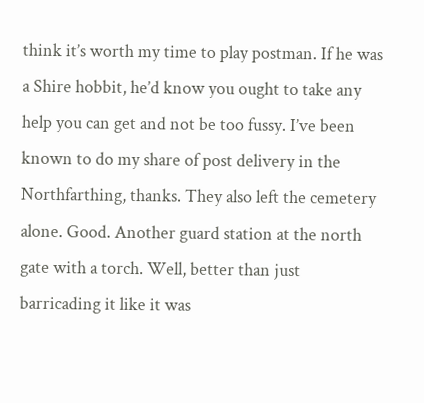think it’s worth my time to play postman. If he was a Shire hobbit, he’d know you ought to take any help you can get and not be too fussy. I’ve been known to do my share of post delivery in the Northfarthing, thanks. They also left the cemetery alone. Good. Another guard station at the north gate with a torch. Well, better than just barricading it like it was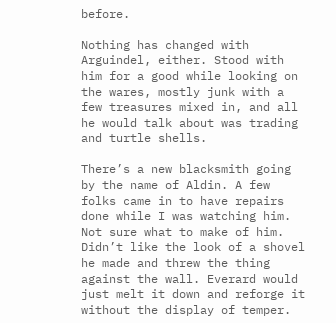before.

Nothing has changed with Arguindel, either. Stood with him for a good while looking on the wares, mostly junk with a few treasures mixed in, and all he would talk about was trading and turtle shells.

There’s a new blacksmith going by the name of Aldin. A few folks came in to have repairs done while I was watching him. Not sure what to make of him. Didn’t like the look of a shovel he made and threw the thing against the wall. Everard would just melt it down and reforge it without the display of temper.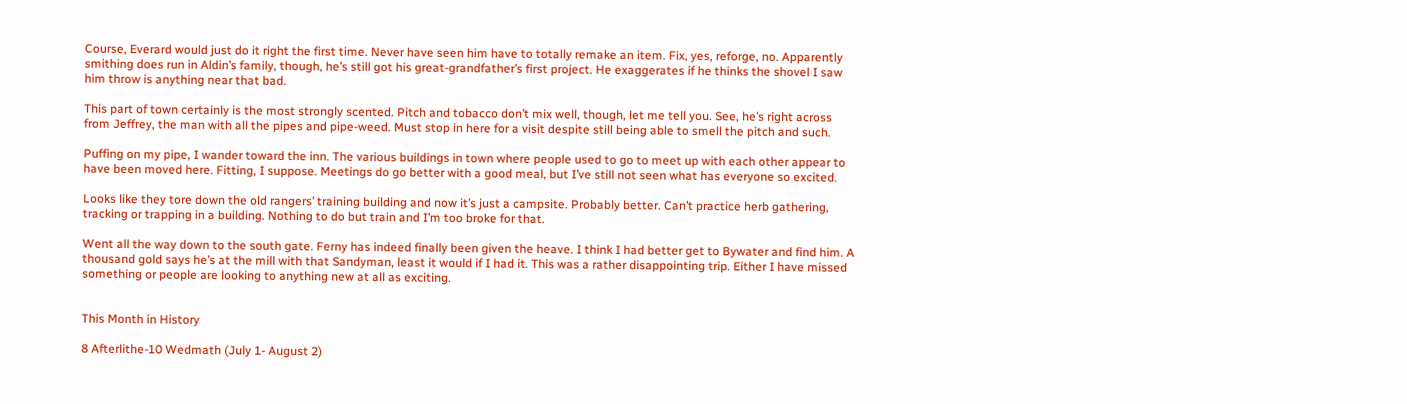Course, Everard would just do it right the first time. Never have seen him have to totally remake an item. Fix, yes, reforge, no. Apparently smithing does run in Aldin’s family, though, he’s still got his great-grandfather’s first project. He exaggerates if he thinks the shovel I saw him throw is anything near that bad.

This part of town certainly is the most strongly scented. Pitch and tobacco don’t mix well, though, let me tell you. See, he’s right across from Jeffrey, the man with all the pipes and pipe-weed. Must stop in here for a visit despite still being able to smell the pitch and such.

Puffing on my pipe, I wander toward the inn. The various buildings in town where people used to go to meet up with each other appear to have been moved here. Fitting, I suppose. Meetings do go better with a good meal, but I’ve still not seen what has everyone so excited.

Looks like they tore down the old rangers’ training building and now it’s just a campsite. Probably better. Can’t practice herb gathering, tracking or trapping in a building. Nothing to do but train and I’m too broke for that.

Went all the way down to the south gate. Ferny has indeed finally been given the heave. I think I had better get to Bywater and find him. A thousand gold says he’s at the mill with that Sandyman, least it would if I had it. This was a rather disappointing trip. Either I have missed something or people are looking to anything new at all as exciting.


This Month in History

8 Afterlithe-10 Wedmath (July 1- August 2)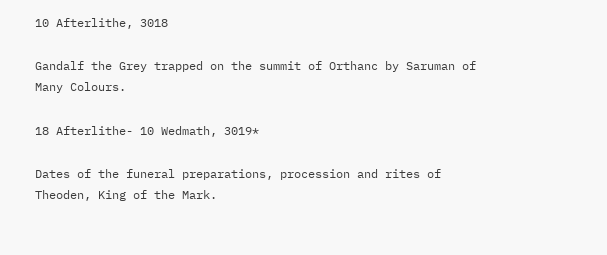10 Afterlithe, 3018

Gandalf the Grey trapped on the summit of Orthanc by Saruman of Many Colours.

18 Afterlithe- 10 Wedmath, 3019*

Dates of the funeral preparations, procession and rites of Theoden, King of the Mark.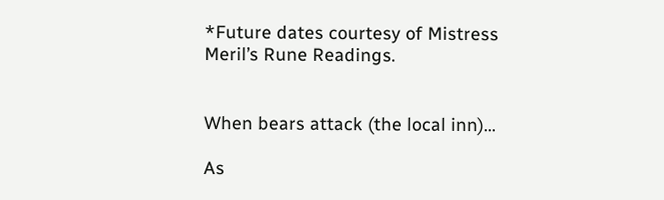*Future dates courtesy of Mistress Meril’s Rune Readings.


When bears attack (the local inn)…

As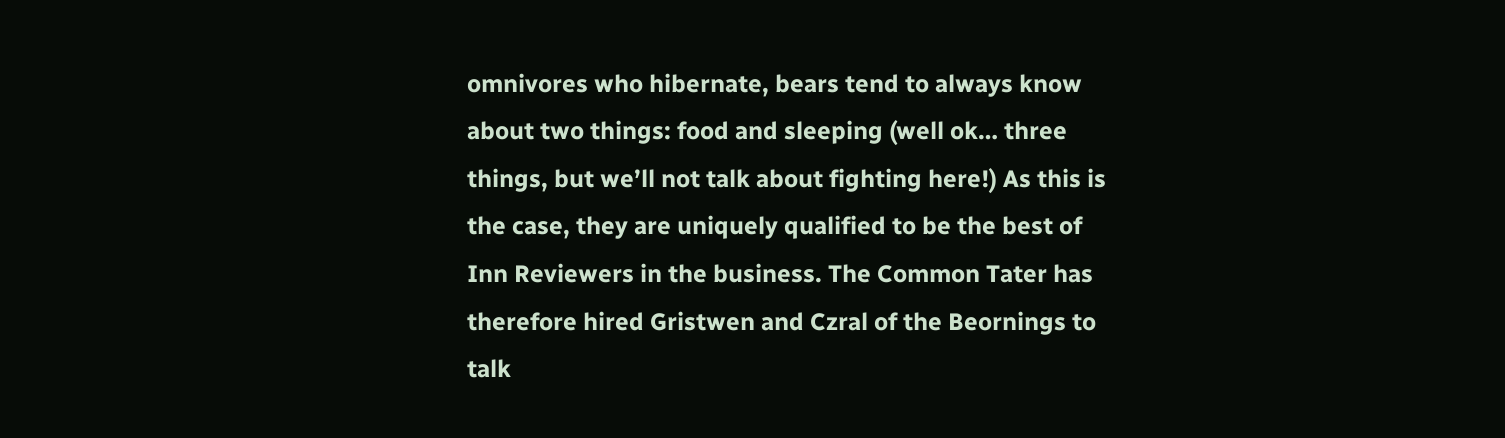omnivores who hibernate, bears tend to always know about two things: food and sleeping (well ok… three things, but we’ll not talk about fighting here!) As this is the case, they are uniquely qualified to be the best of Inn Reviewers in the business. The Common Tater has therefore hired Gristwen and Czral of the Beornings to talk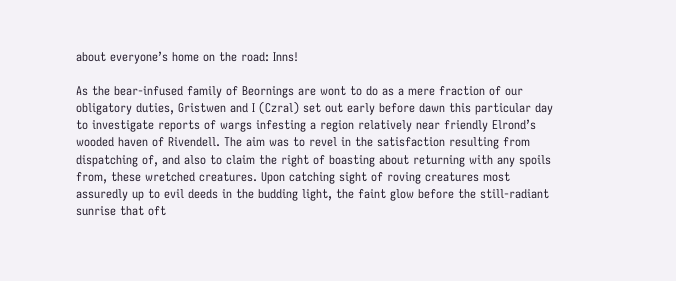about everyone’s home on the road: Inns!

As the bear-infused family of Beornings are wont to do as a mere fraction of our obligatory duties, Gristwen and I (Czral) set out early before dawn this particular day to investigate reports of wargs infesting a region relatively near friendly Elrond’s wooded haven of Rivendell. The aim was to revel in the satisfaction resulting from dispatching of, and also to claim the right of boasting about returning with any spoils from, these wretched creatures. Upon catching sight of roving creatures most assuredly up to evil deeds in the budding light, the faint glow before the still-radiant sunrise that oft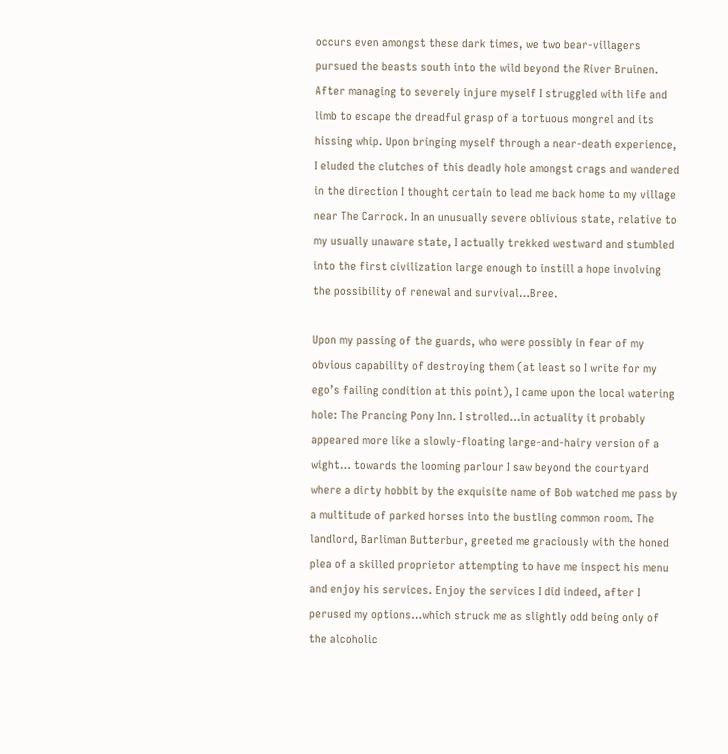occurs even amongst these dark times, we two bear-villagers pursued the beasts south into the wild beyond the River Bruinen. After managing to severely injure myself I struggled with life and limb to escape the dreadful grasp of a tortuous mongrel and its hissing whip. Upon bringing myself through a near-death experience, I eluded the clutches of this deadly hole amongst crags and wandered in the direction I thought certain to lead me back home to my village near The Carrock. In an unusually severe oblivious state, relative to my usually unaware state, I actually trekked westward and stumbled into the first civilization large enough to instill a hope involving the possibility of renewal and survival…Bree.

Upon my passing of the guards, who were possibly in fear of my obvious capability of destroying them (at least so I write for my ego’s failing condition at this point), I came upon the local watering hole: The Prancing Pony Inn. I strolled…in actuality it probably appeared more like a slowly-floating large-and-hairy version of a wight… towards the looming parlour I saw beyond the courtyard where a dirty hobbit by the exquisite name of Bob watched me pass by a multitude of parked horses into the bustling common room. The landlord, Barliman Butterbur, greeted me graciously with the honed plea of a skilled proprietor attempting to have me inspect his menu and enjoy his services. Enjoy the services I did indeed, after I perused my options…which struck me as slightly odd being only of the alcoholic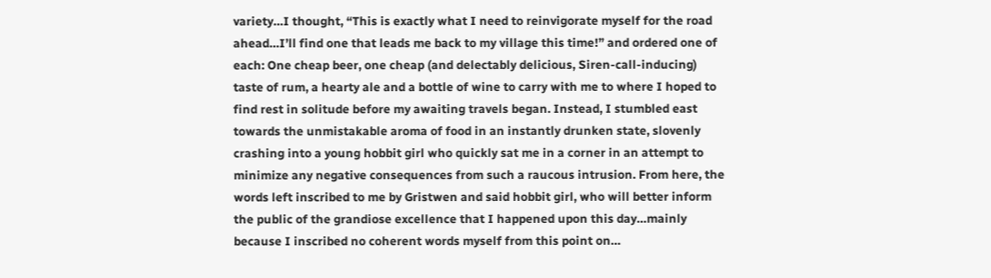variety…I thought, “This is exactly what I need to reinvigorate myself for the road ahead…I’ll find one that leads me back to my village this time!” and ordered one of each: One cheap beer, one cheap (and delectably delicious, Siren-call-inducing) taste of rum, a hearty ale and a bottle of wine to carry with me to where I hoped to find rest in solitude before my awaiting travels began. Instead, I stumbled east towards the unmistakable aroma of food in an instantly drunken state, slovenly crashing into a young hobbit girl who quickly sat me in a corner in an attempt to minimize any negative consequences from such a raucous intrusion. From here, the words left inscribed to me by Gristwen and said hobbit girl, who will better inform the public of the grandiose excellence that I happened upon this day…mainly because I inscribed no coherent words myself from this point on…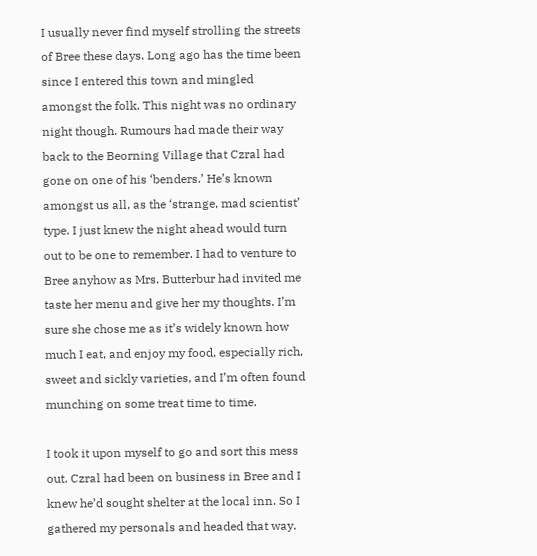I usually never find myself strolling the streets of Bree these days. Long ago has the time been since I entered this town and mingled amongst the folk. This night was no ordinary night though. Rumours had made their way back to the Beorning Village that Czral had gone on one of his ‘benders.’ He’s known amongst us all, as the ‘strange, mad scientist’ type. I just knew the night ahead would turn out to be one to remember. I had to venture to Bree anyhow as Mrs. Butterbur had invited me taste her menu and give her my thoughts. I’m sure she chose me as it’s widely known how much I eat, and enjoy my food, especially rich, sweet and sickly varieties, and I’m often found munching on some treat time to time.

I took it upon myself to go and sort this mess out. Czral had been on business in Bree and I knew he’d sought shelter at the local inn. So I gathered my personals and headed that way.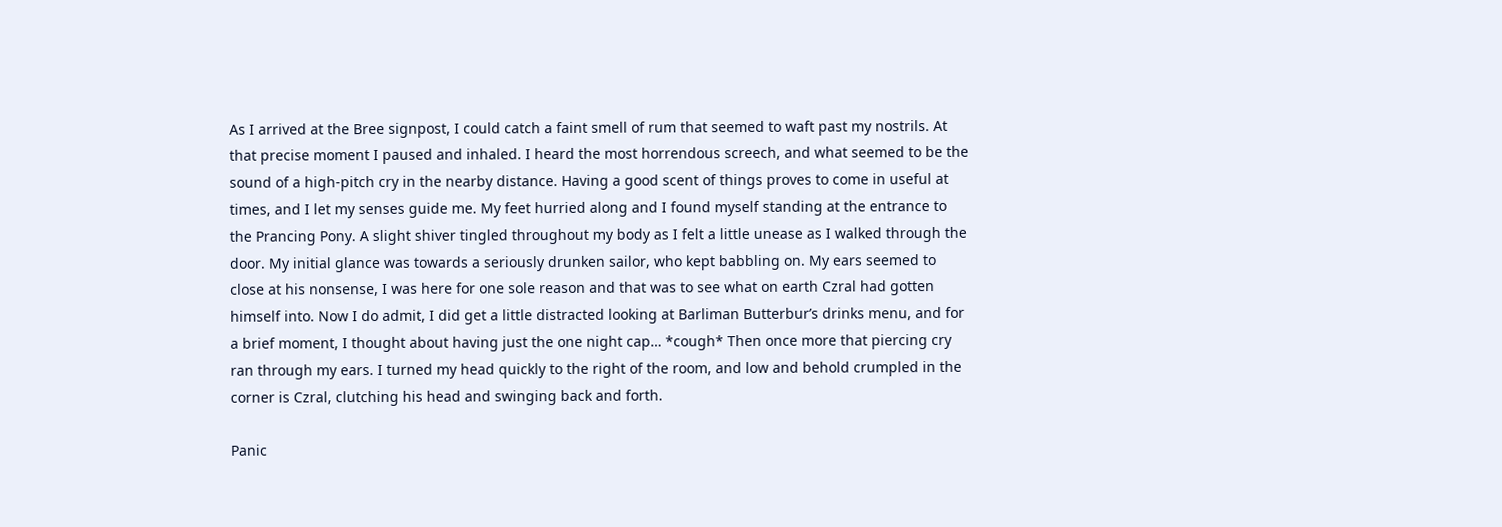As I arrived at the Bree signpost, I could catch a faint smell of rum that seemed to waft past my nostrils. At that precise moment I paused and inhaled. I heard the most horrendous screech, and what seemed to be the sound of a high-pitch cry in the nearby distance. Having a good scent of things proves to come in useful at times, and I let my senses guide me. My feet hurried along and I found myself standing at the entrance to the Prancing Pony. A slight shiver tingled throughout my body as I felt a little unease as I walked through the door. My initial glance was towards a seriously drunken sailor, who kept babbling on. My ears seemed to close at his nonsense, I was here for one sole reason and that was to see what on earth Czral had gotten himself into. Now I do admit, I did get a little distracted looking at Barliman Butterbur’s drinks menu, and for a brief moment, I thought about having just the one night cap… *cough* Then once more that piercing cry ran through my ears. I turned my head quickly to the right of the room, and low and behold crumpled in the corner is Czral, clutching his head and swinging back and forth.

Panic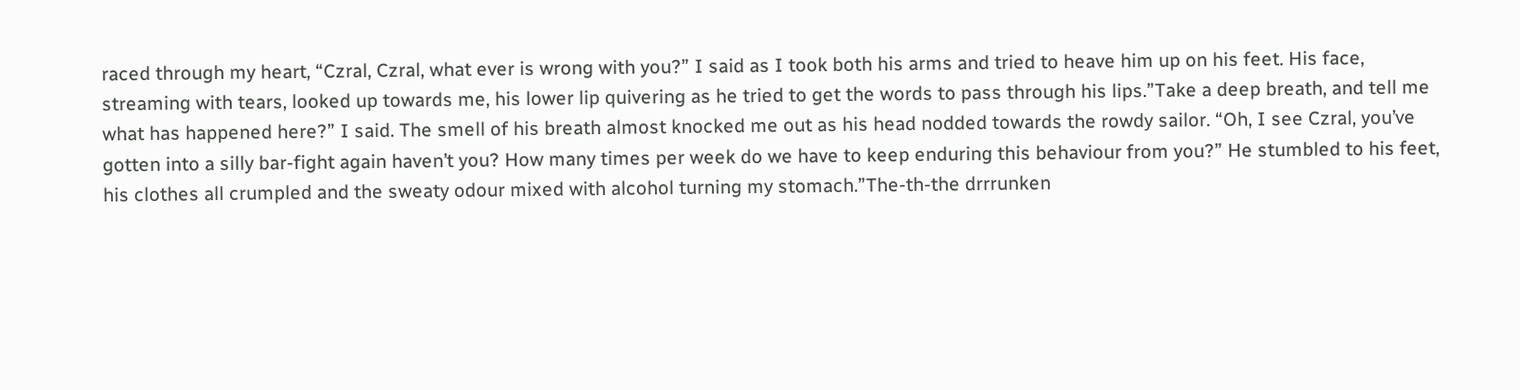raced through my heart, “Czral, Czral, what ever is wrong with you?” I said as I took both his arms and tried to heave him up on his feet. His face, streaming with tears, looked up towards me, his lower lip quivering as he tried to get the words to pass through his lips.”Take a deep breath, and tell me what has happened here?” I said. The smell of his breath almost knocked me out as his head nodded towards the rowdy sailor. “Oh, I see Czral, you’ve gotten into a silly bar-fight again haven’t you? How many times per week do we have to keep enduring this behaviour from you?” He stumbled to his feet, his clothes all crumpled and the sweaty odour mixed with alcohol turning my stomach.”The-th-the drrrunken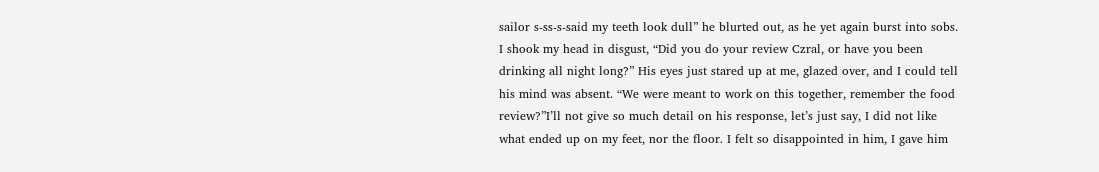sailor s-ss-s-said my teeth look dull” he blurted out, as he yet again burst into sobs. I shook my head in disgust, “Did you do your review Czral, or have you been drinking all night long?” His eyes just stared up at me, glazed over, and I could tell his mind was absent. “We were meant to work on this together, remember the food review?”I’ll not give so much detail on his response, let’s just say, I did not like what ended up on my feet, nor the floor. I felt so disappointed in him, I gave him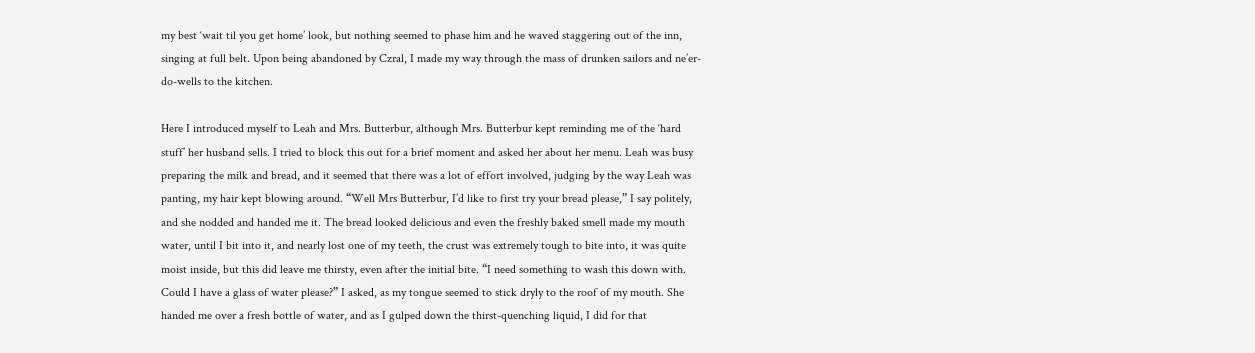my best ‘wait til you get home’ look, but nothing seemed to phase him and he waved staggering out of the inn, singing at full belt. Upon being abandoned by Czral, I made my way through the mass of drunken sailors and ne’er-do-wells to the kitchen.

Here I introduced myself to Leah and Mrs. Butterbur, although Mrs. Butterbur kept reminding me of the ‘hard stuff’ her husband sells. I tried to block this out for a brief moment and asked her about her menu. Leah was busy preparing the milk and bread, and it seemed that there was a lot of effort involved, judging by the way Leah was panting, my hair kept blowing around. “Well Mrs Butterbur, I’d like to first try your bread please,” I say politely, and she nodded and handed me it. The bread looked delicious and even the freshly baked smell made my mouth water, until I bit into it, and nearly lost one of my teeth, the crust was extremely tough to bite into, it was quite moist inside, but this did leave me thirsty, even after the initial bite. “I need something to wash this down with. Could I have a glass of water please?” I asked, as my tongue seemed to stick dryly to the roof of my mouth. She handed me over a fresh bottle of water, and as I gulped down the thirst-quenching liquid, I did for that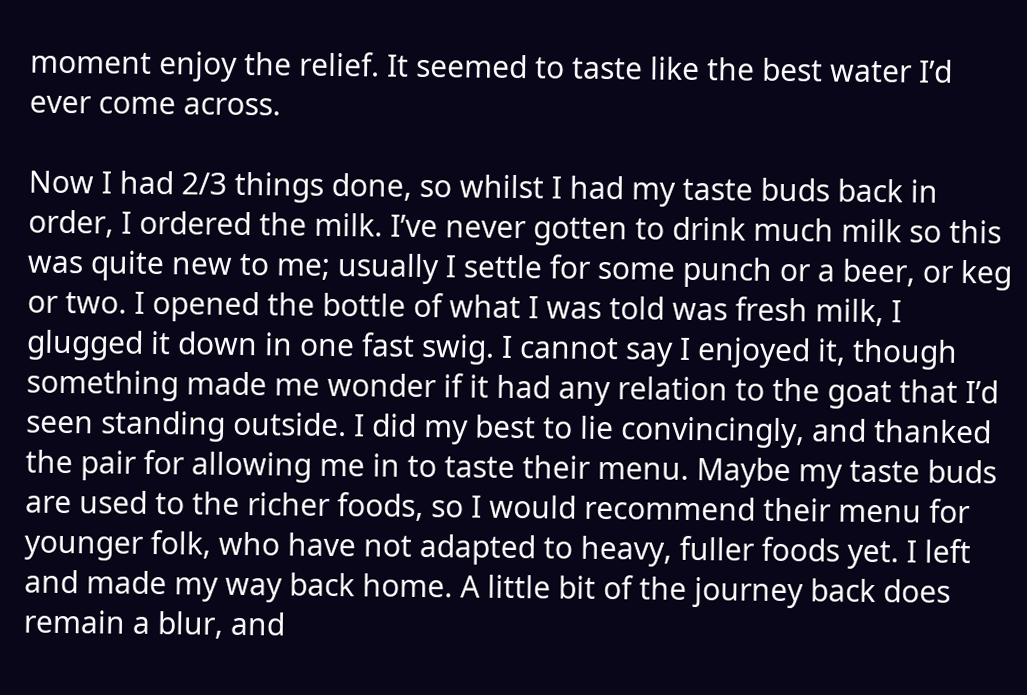moment enjoy the relief. It seemed to taste like the best water I’d ever come across.

Now I had 2/3 things done, so whilst I had my taste buds back in order, I ordered the milk. I’ve never gotten to drink much milk so this was quite new to me; usually I settle for some punch or a beer, or keg or two. I opened the bottle of what I was told was fresh milk, I glugged it down in one fast swig. I cannot say I enjoyed it, though something made me wonder if it had any relation to the goat that I’d seen standing outside. I did my best to lie convincingly, and thanked the pair for allowing me in to taste their menu. Maybe my taste buds are used to the richer foods, so I would recommend their menu for younger folk, who have not adapted to heavy, fuller foods yet. I left and made my way back home. A little bit of the journey back does remain a blur, and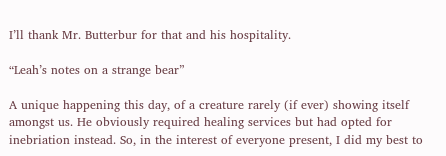I’ll thank Mr. Butterbur for that and his hospitality.

“Leah’s notes on a strange bear”

A unique happening this day, of a creature rarely (if ever) showing itself amongst us. He obviously required healing services but had opted for inebriation instead. So, in the interest of everyone present, I did my best to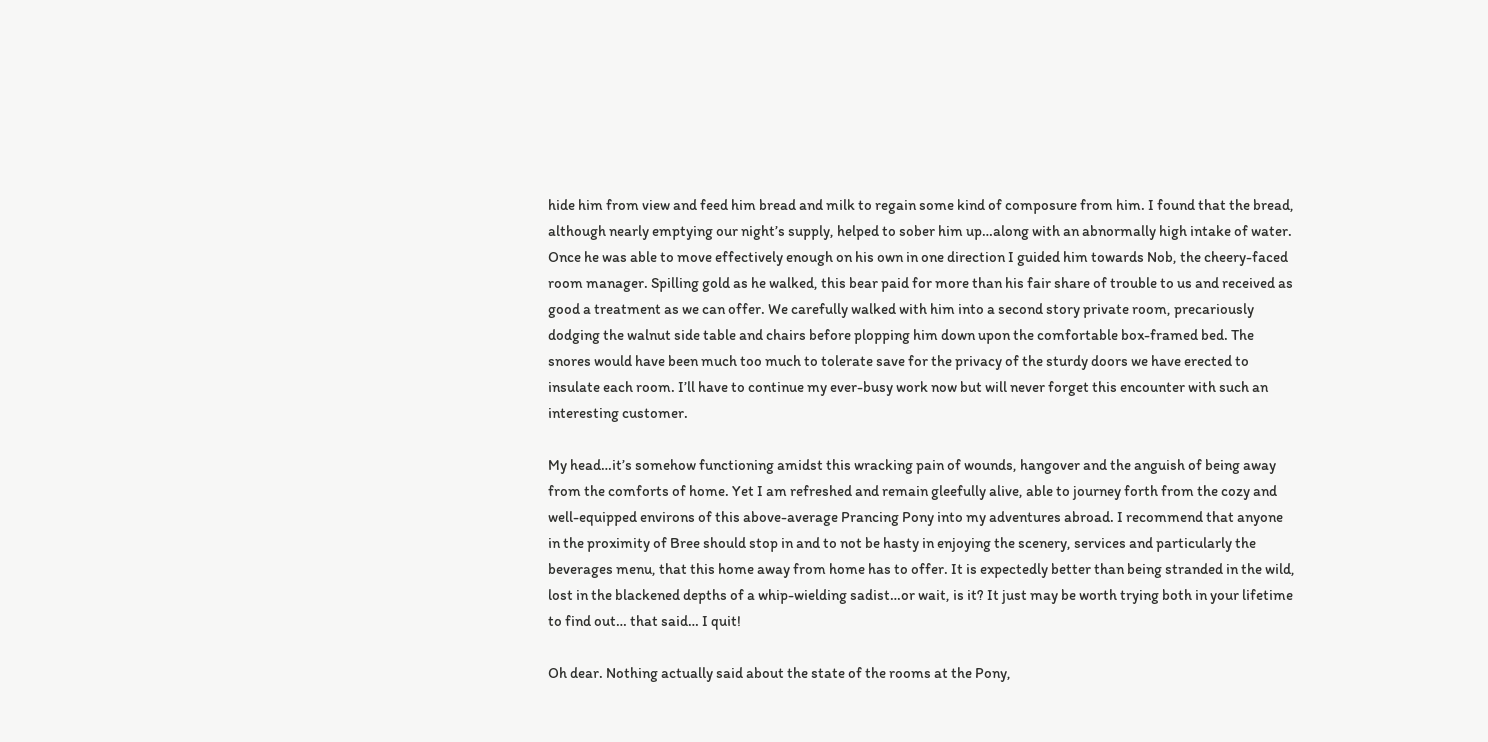hide him from view and feed him bread and milk to regain some kind of composure from him. I found that the bread, although nearly emptying our night’s supply, helped to sober him up…along with an abnormally high intake of water. Once he was able to move effectively enough on his own in one direction I guided him towards Nob, the cheery-faced room manager. Spilling gold as he walked, this bear paid for more than his fair share of trouble to us and received as good a treatment as we can offer. We carefully walked with him into a second story private room, precariously dodging the walnut side table and chairs before plopping him down upon the comfortable box-framed bed. The snores would have been much too much to tolerate save for the privacy of the sturdy doors we have erected to insulate each room. I’ll have to continue my ever-busy work now but will never forget this encounter with such an interesting customer.

My head…it’s somehow functioning amidst this wracking pain of wounds, hangover and the anguish of being away from the comforts of home. Yet I am refreshed and remain gleefully alive, able to journey forth from the cozy and well-equipped environs of this above-average Prancing Pony into my adventures abroad. I recommend that anyone in the proximity of Bree should stop in and to not be hasty in enjoying the scenery, services and particularly the beverages menu, that this home away from home has to offer. It is expectedly better than being stranded in the wild, lost in the blackened depths of a whip-wielding sadist…or wait, is it? It just may be worth trying both in your lifetime to find out… that said… I quit!

Oh dear. Nothing actually said about the state of the rooms at the Pony,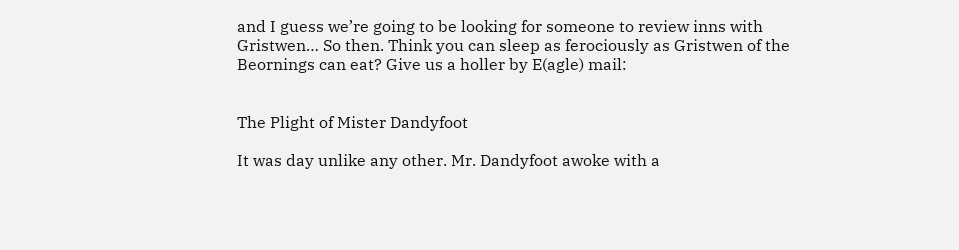and I guess we’re going to be looking for someone to review inns with Gristwen… So then. Think you can sleep as ferociously as Gristwen of the Beornings can eat? Give us a holler by E(agle) mail:


The Plight of Mister Dandyfoot

It was day unlike any other. Mr. Dandyfoot awoke with a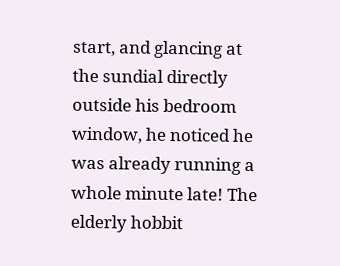start, and glancing at the sundial directly outside his bedroom window, he noticed he was already running a whole minute late! The elderly hobbit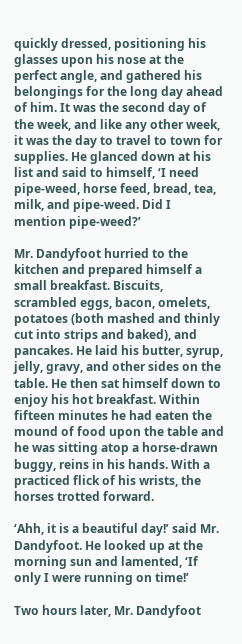quickly dressed, positioning his glasses upon his nose at the perfect angle, and gathered his belongings for the long day ahead of him. It was the second day of the week, and like any other week, it was the day to travel to town for supplies. He glanced down at his list and said to himself, ‘I need pipe-weed, horse feed, bread, tea, milk, and pipe-weed. Did I mention pipe-weed?’

Mr. Dandyfoot hurried to the kitchen and prepared himself a small breakfast. Biscuits, scrambled eggs, bacon, omelets, potatoes (both mashed and thinly cut into strips and baked), and pancakes. He laid his butter, syrup, jelly, gravy, and other sides on the table. He then sat himself down to enjoy his hot breakfast. Within fifteen minutes he had eaten the mound of food upon the table and he was sitting atop a horse-drawn buggy, reins in his hands. With a practiced flick of his wrists, the horses trotted forward.

‘Ahh, it is a beautiful day!’ said Mr. Dandyfoot. He looked up at the morning sun and lamented, ‘If only I were running on time!’

Two hours later, Mr. Dandyfoot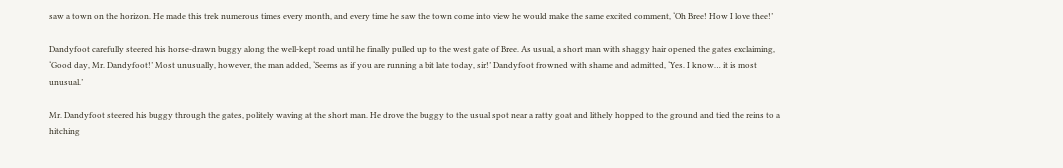saw a town on the horizon. He made this trek numerous times every month, and every time he saw the town come into view he would make the same excited comment, ‘Oh Bree! How I love thee!’

Dandyfoot carefully steered his horse-drawn buggy along the well-kept road until he finally pulled up to the west gate of Bree. As usual, a short man with shaggy hair opened the gates exclaiming, ‘Good day, Mr. Dandyfoot!’ Most unusually, however, the man added, ‘Seems as if you are running a bit late today, sir!’ Dandyfoot frowned with shame and admitted, ‘Yes. I know… it is most unusual.’

Mr. Dandyfoot steered his buggy through the gates, politely waving at the short man. He drove the buggy to the usual spot near a ratty goat and lithely hopped to the ground and tied the reins to a hitching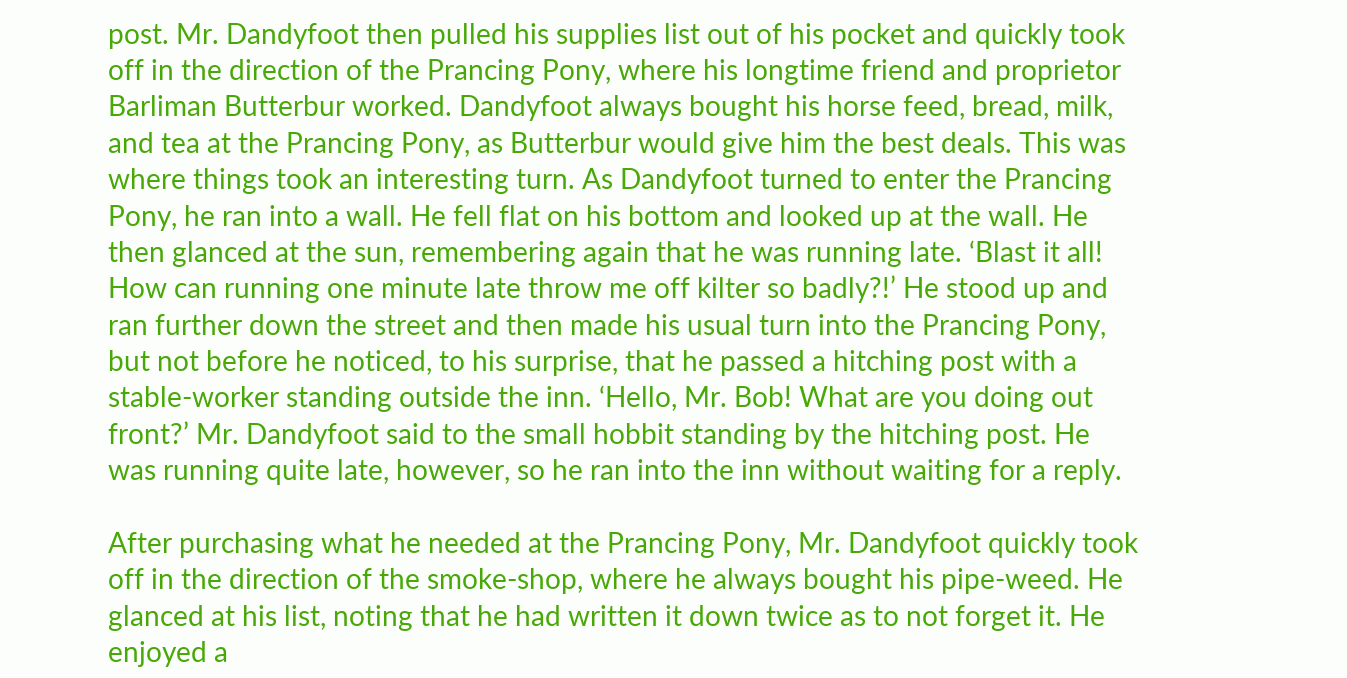post. Mr. Dandyfoot then pulled his supplies list out of his pocket and quickly took off in the direction of the Prancing Pony, where his longtime friend and proprietor Barliman Butterbur worked. Dandyfoot always bought his horse feed, bread, milk, and tea at the Prancing Pony, as Butterbur would give him the best deals. This was where things took an interesting turn. As Dandyfoot turned to enter the Prancing Pony, he ran into a wall. He fell flat on his bottom and looked up at the wall. He then glanced at the sun, remembering again that he was running late. ‘Blast it all! How can running one minute late throw me off kilter so badly?!’ He stood up and ran further down the street and then made his usual turn into the Prancing Pony, but not before he noticed, to his surprise, that he passed a hitching post with a stable-worker standing outside the inn. ‘Hello, Mr. Bob! What are you doing out front?’ Mr. Dandyfoot said to the small hobbit standing by the hitching post. He was running quite late, however, so he ran into the inn without waiting for a reply.

After purchasing what he needed at the Prancing Pony, Mr. Dandyfoot quickly took off in the direction of the smoke-shop, where he always bought his pipe-weed. He glanced at his list, noting that he had written it down twice as to not forget it. He enjoyed a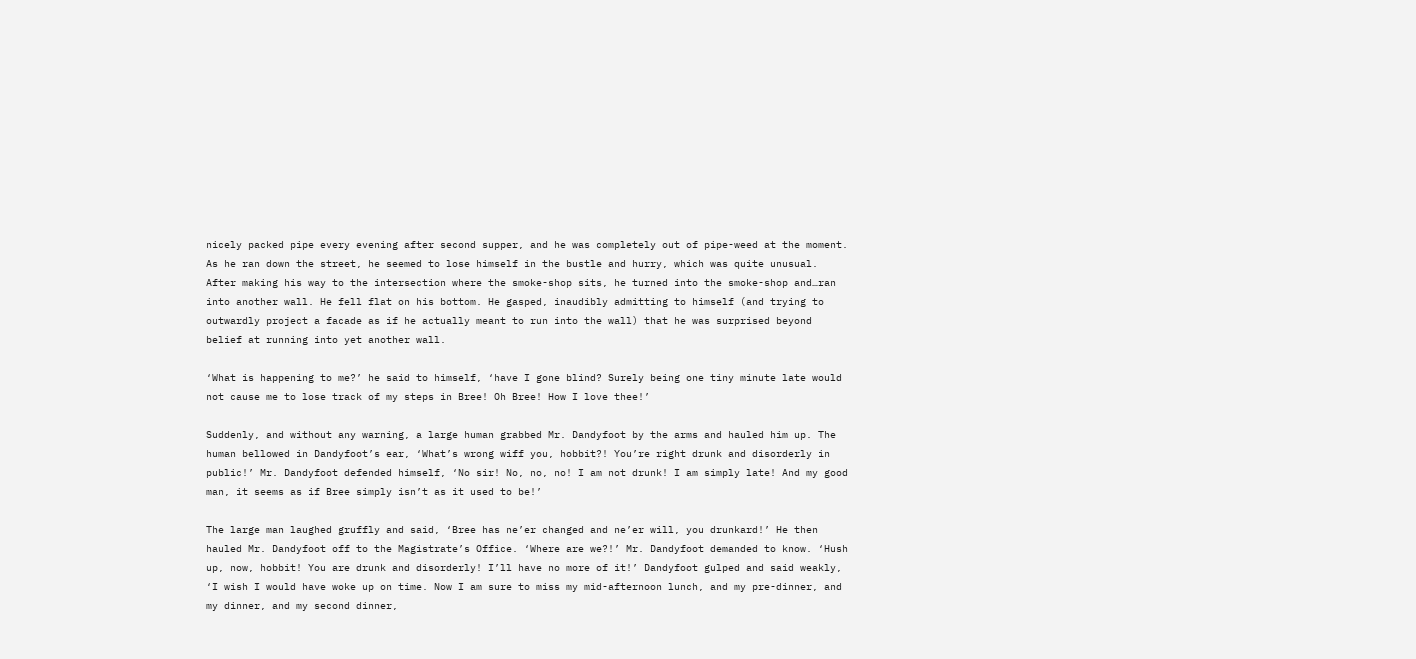nicely packed pipe every evening after second supper, and he was completely out of pipe-weed at the moment. As he ran down the street, he seemed to lose himself in the bustle and hurry, which was quite unusual. After making his way to the intersection where the smoke-shop sits, he turned into the smoke-shop and…ran into another wall. He fell flat on his bottom. He gasped, inaudibly admitting to himself (and trying to outwardly project a facade as if he actually meant to run into the wall) that he was surprised beyond belief at running into yet another wall.

‘What is happening to me?’ he said to himself, ‘have I gone blind? Surely being one tiny minute late would not cause me to lose track of my steps in Bree! Oh Bree! How I love thee!’

Suddenly, and without any warning, a large human grabbed Mr. Dandyfoot by the arms and hauled him up. The human bellowed in Dandyfoot’s ear, ‘What’s wrong wiff you, hobbit?! You’re right drunk and disorderly in public!’ Mr. Dandyfoot defended himself, ‘No sir! No, no, no! I am not drunk! I am simply late! And my good man, it seems as if Bree simply isn’t as it used to be!’

The large man laughed gruffly and said, ‘Bree has ne’er changed and ne’er will, you drunkard!’ He then hauled Mr. Dandyfoot off to the Magistrate’s Office. ‘Where are we?!’ Mr. Dandyfoot demanded to know. ‘Hush up, now, hobbit! You are drunk and disorderly! I’ll have no more of it!’ Dandyfoot gulped and said weakly, ‘I wish I would have woke up on time. Now I am sure to miss my mid-afternoon lunch, and my pre-dinner, and my dinner, and my second dinner,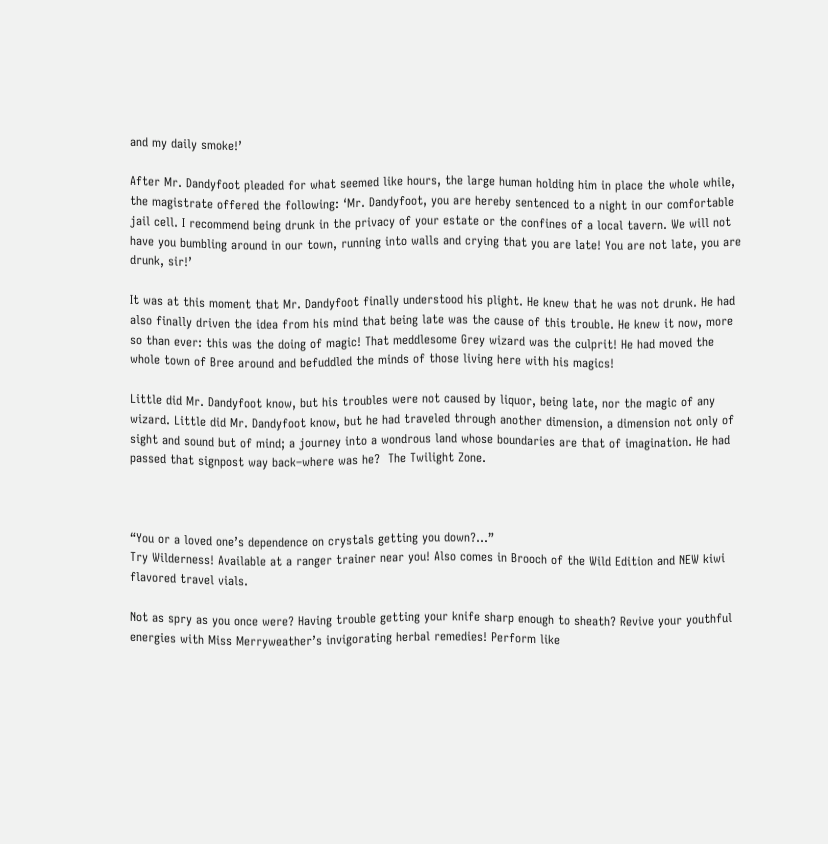and my daily smoke!’

After Mr. Dandyfoot pleaded for what seemed like hours, the large human holding him in place the whole while, the magistrate offered the following: ‘Mr. Dandyfoot, you are hereby sentenced to a night in our comfortable jail cell. I recommend being drunk in the privacy of your estate or the confines of a local tavern. We will not have you bumbling around in our town, running into walls and crying that you are late! You are not late, you are drunk, sir!’

It was at this moment that Mr. Dandyfoot finally understood his plight. He knew that he was not drunk. He had also finally driven the idea from his mind that being late was the cause of this trouble. He knew it now, more so than ever: this was the doing of magic! That meddlesome Grey wizard was the culprit! He had moved the whole town of Bree around and befuddled the minds of those living here with his magics!

Little did Mr. Dandyfoot know, but his troubles were not caused by liquor, being late, nor the magic of any wizard. Little did Mr. Dandyfoot know, but he had traveled through another dimension, a dimension not only of sight and sound but of mind; a journey into a wondrous land whose boundaries are that of imagination. He had passed that signpost way back–where was he?  The Twilight Zone.



“You or a loved one’s dependence on crystals getting you down?…”
Try Wilderness! Available at a ranger trainer near you! Also comes in Brooch of the Wild Edition and NEW kiwi flavored travel vials.

Not as spry as you once were? Having trouble getting your knife sharp enough to sheath? Revive your youthful energies with Miss Merryweather’s invigorating herbal remedies! Perform like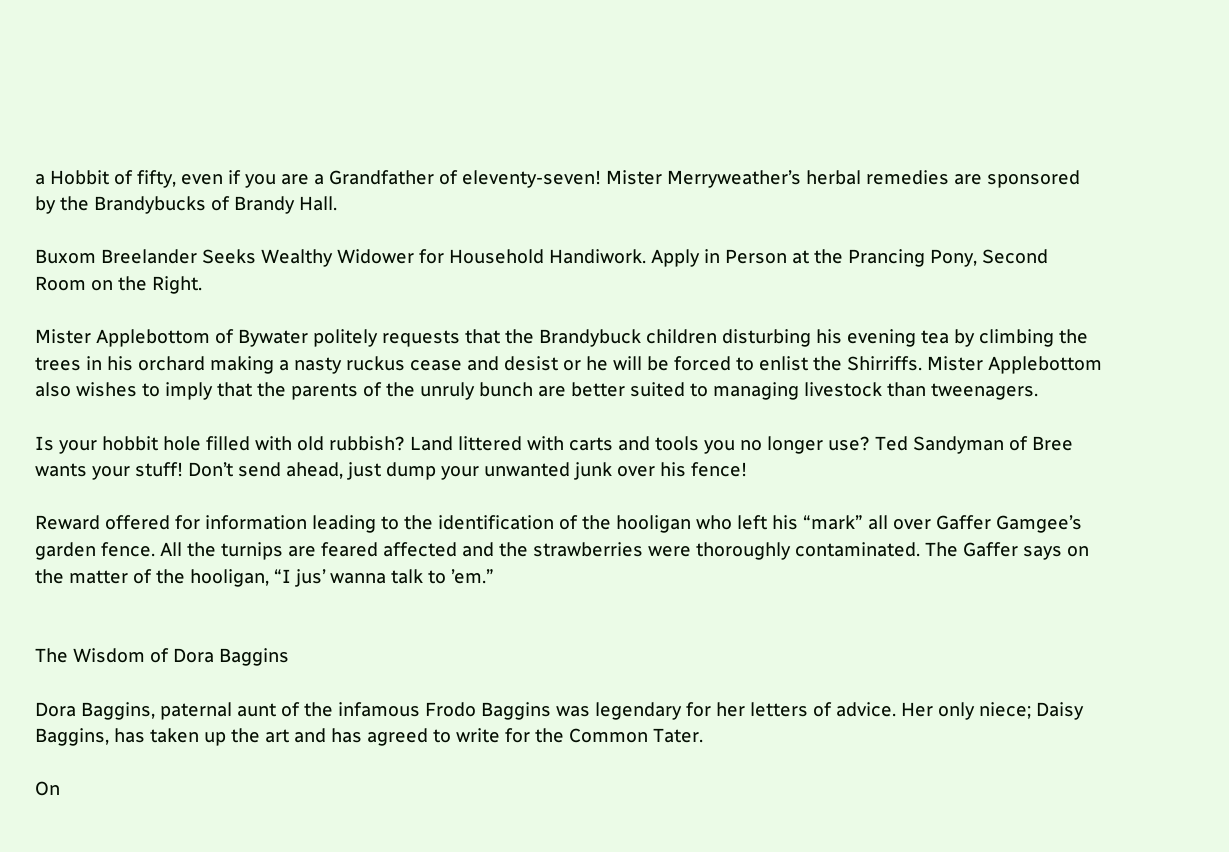a Hobbit of fifty, even if you are a Grandfather of eleventy-seven! Mister Merryweather’s herbal remedies are sponsored by the Brandybucks of Brandy Hall.

Buxom Breelander Seeks Wealthy Widower for Household Handiwork. Apply in Person at the Prancing Pony, Second Room on the Right.

Mister Applebottom of Bywater politely requests that the Brandybuck children disturbing his evening tea by climbing the trees in his orchard making a nasty ruckus cease and desist or he will be forced to enlist the Shirriffs. Mister Applebottom also wishes to imply that the parents of the unruly bunch are better suited to managing livestock than tweenagers.

Is your hobbit hole filled with old rubbish? Land littered with carts and tools you no longer use? Ted Sandyman of Bree wants your stuff! Don’t send ahead, just dump your unwanted junk over his fence!

Reward offered for information leading to the identification of the hooligan who left his “mark” all over Gaffer Gamgee’s garden fence. All the turnips are feared affected and the strawberries were thoroughly contaminated. The Gaffer says on the matter of the hooligan, “I jus’ wanna talk to ’em.”


The Wisdom of Dora Baggins

Dora Baggins, paternal aunt of the infamous Frodo Baggins was legendary for her letters of advice. Her only niece; Daisy Baggins, has taken up the art and has agreed to write for the Common Tater.

On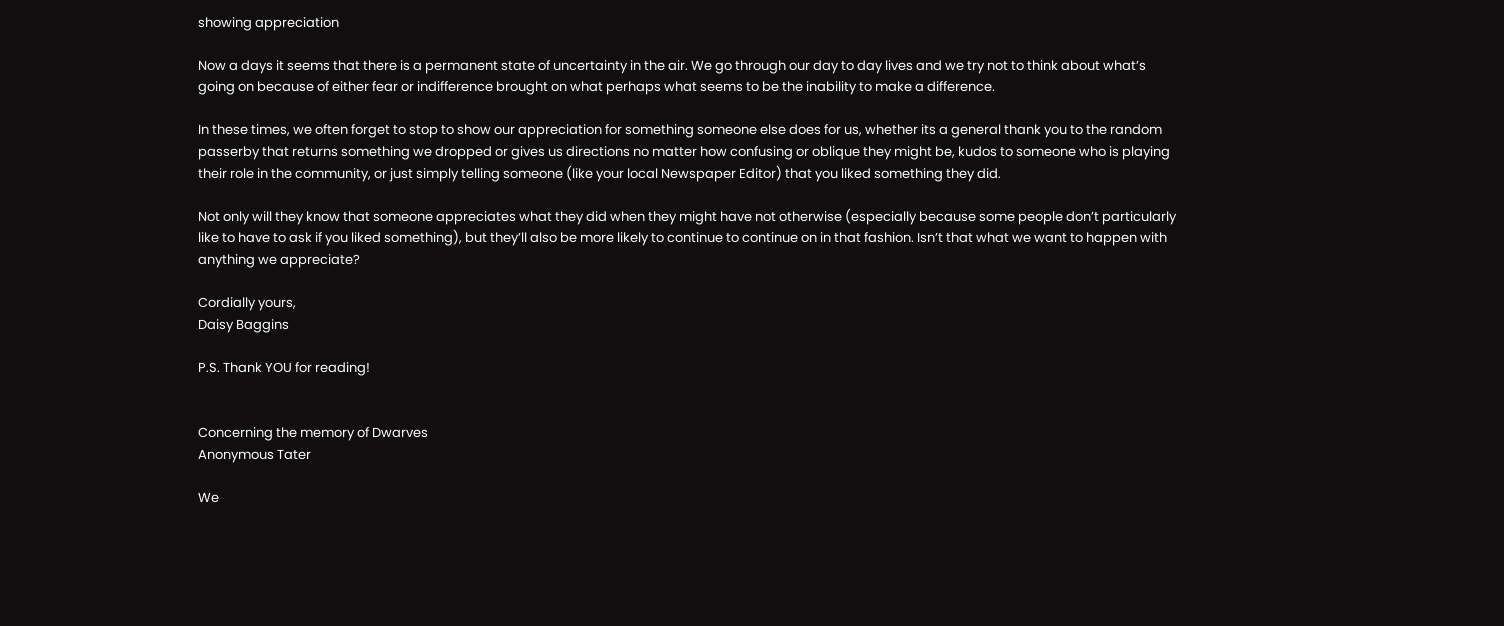showing appreciation

Now a days it seems that there is a permanent state of uncertainty in the air. We go through our day to day lives and we try not to think about what’s going on because of either fear or indifference brought on what perhaps what seems to be the inability to make a difference.

In these times, we often forget to stop to show our appreciation for something someone else does for us, whether its a general thank you to the random passerby that returns something we dropped or gives us directions no matter how confusing or oblique they might be, kudos to someone who is playing their role in the community, or just simply telling someone (like your local Newspaper Editor) that you liked something they did.

Not only will they know that someone appreciates what they did when they might have not otherwise (especially because some people don’t particularly like to have to ask if you liked something), but they’ll also be more likely to continue to continue on in that fashion. Isn’t that what we want to happen with anything we appreciate?

Cordially yours,
Daisy Baggins

P.S. Thank YOU for reading!


Concerning the memory of Dwarves
Anonymous Tater

We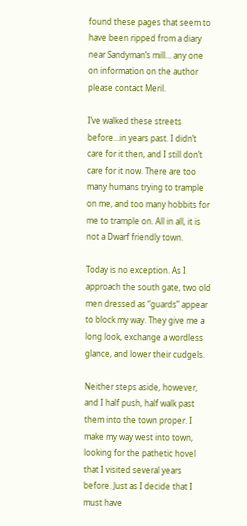found these pages that seem to have been ripped from a diary near Sandyman’s mill… any one on information on the author please contact Meril.

I’ve walked these streets before…in years past. I didn’t care for it then, and I still don’t care for it now. There are too many humans trying to trample on me, and too many hobbits for me to trample on. All in all, it is not a Dwarf friendly town.

Today is no exception. As I approach the south gate, two old men dressed as “guards” appear to block my way. They give me a long look, exchange a wordless glance, and lower their cudgels.

Neither steps aside, however, and I half push, half walk past them into the town proper. I make my way west into town, looking for the pathetic hovel that I visited several years before. Just as I decide that I must have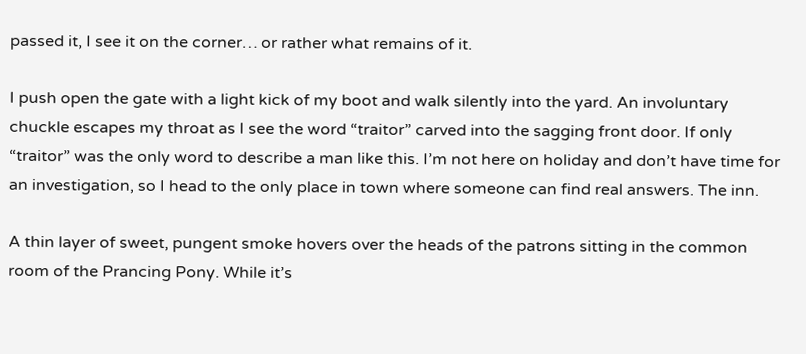passed it, I see it on the corner… or rather what remains of it.

I push open the gate with a light kick of my boot and walk silently into the yard. An involuntary chuckle escapes my throat as I see the word “traitor” carved into the sagging front door. If only “traitor” was the only word to describe a man like this. I’m not here on holiday and don’t have time for an investigation, so I head to the only place in town where someone can find real answers. The inn.

A thin layer of sweet, pungent smoke hovers over the heads of the patrons sitting in the common room of the Prancing Pony. While it’s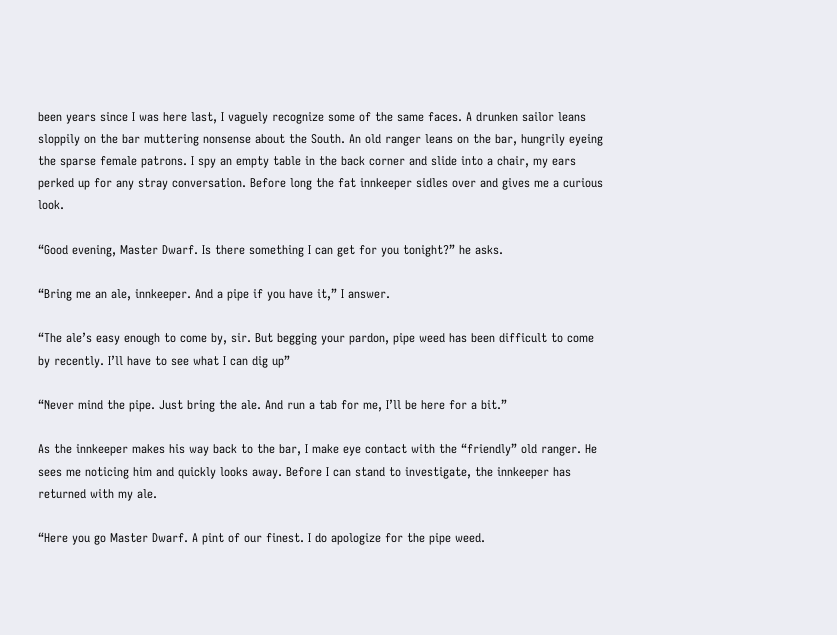been years since I was here last, I vaguely recognize some of the same faces. A drunken sailor leans sloppily on the bar muttering nonsense about the South. An old ranger leans on the bar, hungrily eyeing the sparse female patrons. I spy an empty table in the back corner and slide into a chair, my ears perked up for any stray conversation. Before long the fat innkeeper sidles over and gives me a curious look.

“Good evening, Master Dwarf. Is there something I can get for you tonight?” he asks.

“Bring me an ale, innkeeper. And a pipe if you have it,” I answer.

“The ale’s easy enough to come by, sir. But begging your pardon, pipe weed has been difficult to come by recently. I’ll have to see what I can dig up”

“Never mind the pipe. Just bring the ale. And run a tab for me, I’ll be here for a bit.”

As the innkeeper makes his way back to the bar, I make eye contact with the “friendly” old ranger. He sees me noticing him and quickly looks away. Before I can stand to investigate, the innkeeper has returned with my ale.

“Here you go Master Dwarf. A pint of our finest. I do apologize for the pipe weed.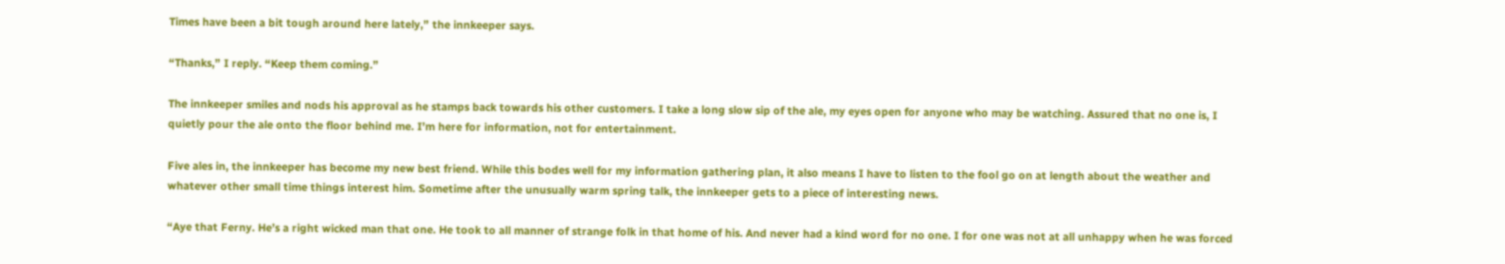Times have been a bit tough around here lately,” the innkeeper says.

“Thanks,” I reply. “Keep them coming.”

The innkeeper smiles and nods his approval as he stamps back towards his other customers. I take a long slow sip of the ale, my eyes open for anyone who may be watching. Assured that no one is, I quietly pour the ale onto the floor behind me. I’m here for information, not for entertainment.

Five ales in, the innkeeper has become my new best friend. While this bodes well for my information gathering plan, it also means I have to listen to the fool go on at length about the weather and whatever other small time things interest him. Sometime after the unusually warm spring talk, the innkeeper gets to a piece of interesting news.

“Aye that Ferny. He’s a right wicked man that one. He took to all manner of strange folk in that home of his. And never had a kind word for no one. I for one was not at all unhappy when he was forced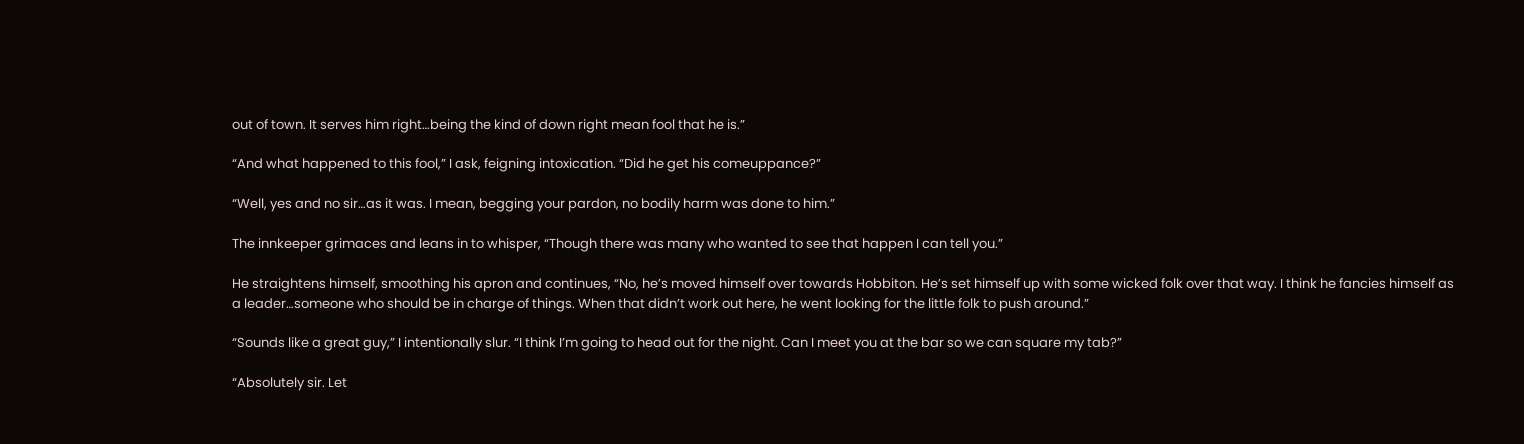out of town. It serves him right…being the kind of down right mean fool that he is.”

“And what happened to this fool,” I ask, feigning intoxication. “Did he get his comeuppance?”

“Well, yes and no sir…as it was. I mean, begging your pardon, no bodily harm was done to him.”

The innkeeper grimaces and leans in to whisper, “Though there was many who wanted to see that happen I can tell you.”

He straightens himself, smoothing his apron and continues, “No, he’s moved himself over towards Hobbiton. He’s set himself up with some wicked folk over that way. I think he fancies himself as a leader…someone who should be in charge of things. When that didn’t work out here, he went looking for the little folk to push around.”

“Sounds like a great guy,” I intentionally slur. “I think I’m going to head out for the night. Can I meet you at the bar so we can square my tab?”

“Absolutely sir. Let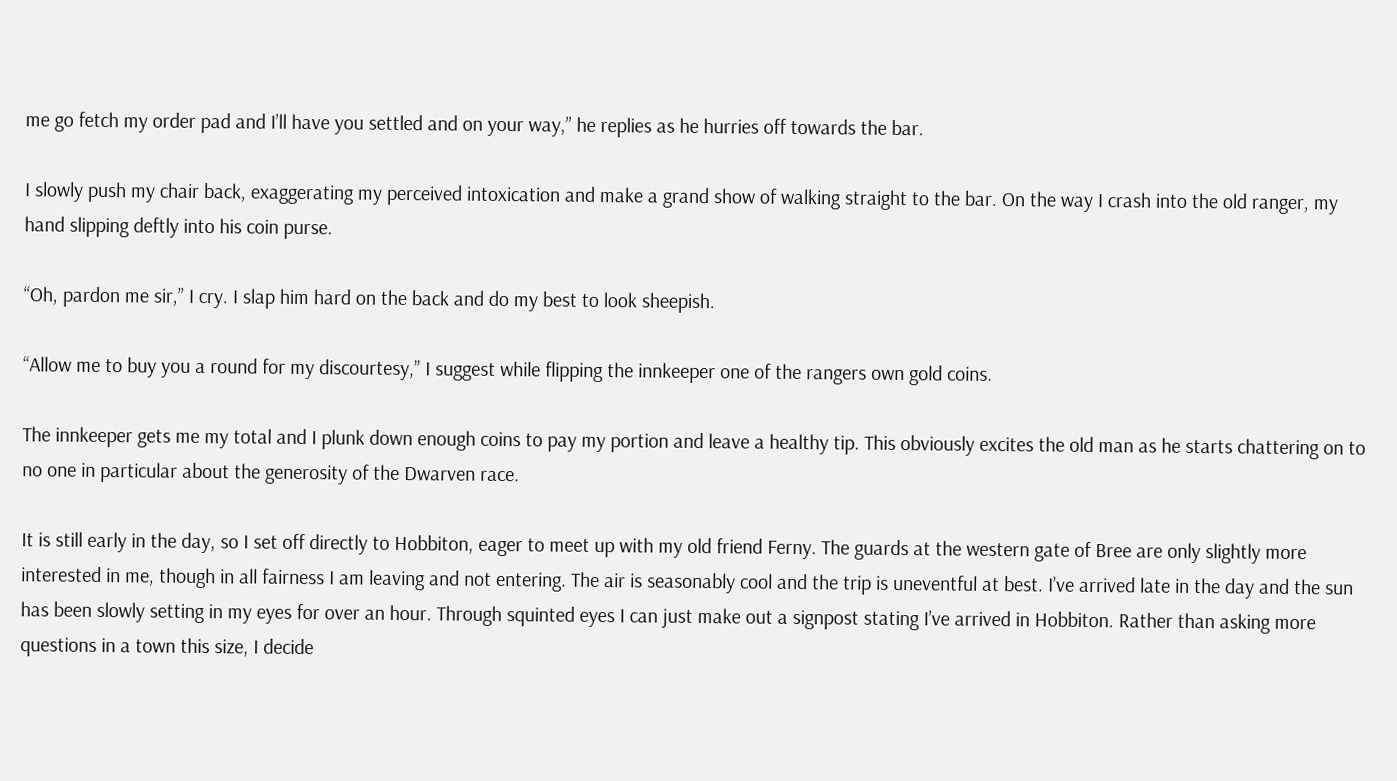me go fetch my order pad and I’ll have you settled and on your way,” he replies as he hurries off towards the bar.

I slowly push my chair back, exaggerating my perceived intoxication and make a grand show of walking straight to the bar. On the way I crash into the old ranger, my hand slipping deftly into his coin purse.

“Oh, pardon me sir,” I cry. I slap him hard on the back and do my best to look sheepish.

“Allow me to buy you a round for my discourtesy,” I suggest while flipping the innkeeper one of the rangers own gold coins.

The innkeeper gets me my total and I plunk down enough coins to pay my portion and leave a healthy tip. This obviously excites the old man as he starts chattering on to no one in particular about the generosity of the Dwarven race.

It is still early in the day, so I set off directly to Hobbiton, eager to meet up with my old friend Ferny. The guards at the western gate of Bree are only slightly more interested in me, though in all fairness I am leaving and not entering. The air is seasonably cool and the trip is uneventful at best. I’ve arrived late in the day and the sun has been slowly setting in my eyes for over an hour. Through squinted eyes I can just make out a signpost stating I’ve arrived in Hobbiton. Rather than asking more questions in a town this size, I decide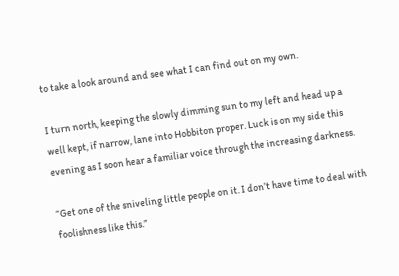to take a look around and see what I can find out on my own.

I turn north, keeping the slowly dimming sun to my left and head up a well kept, if narrow, lane into Hobbiton proper. Luck is on my side this evening as I soon hear a familiar voice through the increasing darkness.

“Get one of the sniveling little people on it. I don’t have time to deal with foolishness like this.”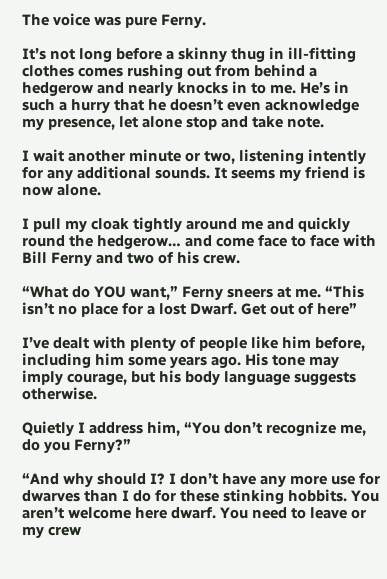The voice was pure Ferny.

It’s not long before a skinny thug in ill-fitting clothes comes rushing out from behind a hedgerow and nearly knocks in to me. He’s in such a hurry that he doesn’t even acknowledge my presence, let alone stop and take note.

I wait another minute or two, listening intently for any additional sounds. It seems my friend is now alone.

I pull my cloak tightly around me and quickly round the hedgerow… and come face to face with Bill Ferny and two of his crew.

“What do YOU want,” Ferny sneers at me. “This isn’t no place for a lost Dwarf. Get out of here”

I’ve dealt with plenty of people like him before, including him some years ago. His tone may imply courage, but his body language suggests otherwise.

Quietly I address him, “You don’t recognize me, do you Ferny?”

“And why should I? I don’t have any more use for dwarves than I do for these stinking hobbits. You aren’t welcome here dwarf. You need to leave or my crew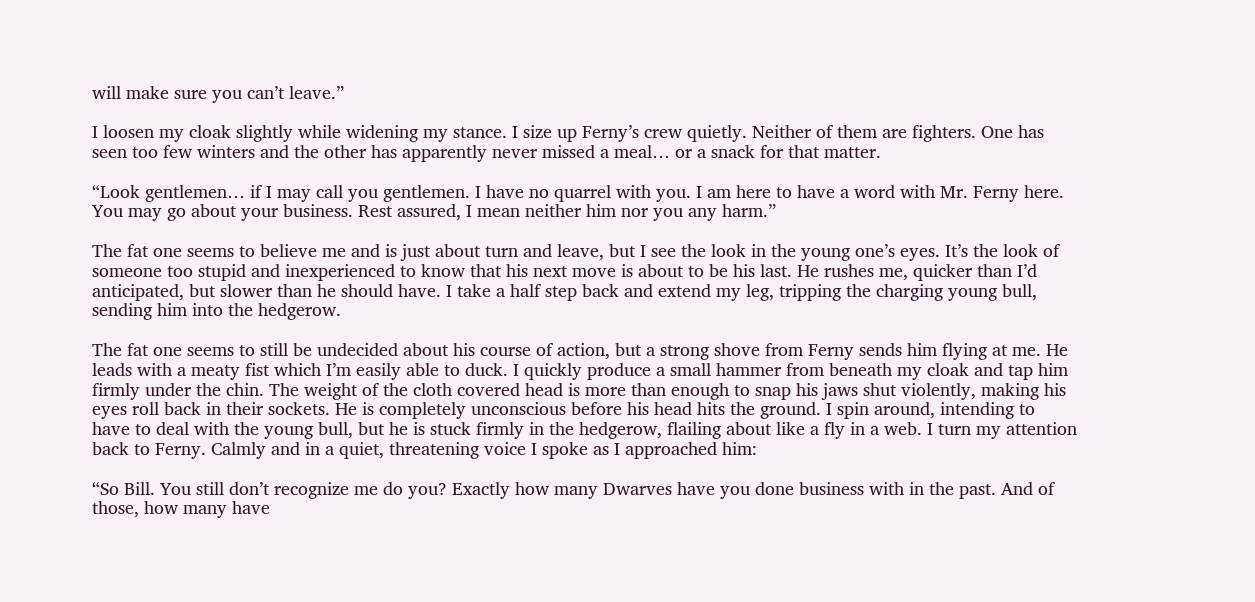will make sure you can’t leave.”

I loosen my cloak slightly while widening my stance. I size up Ferny’s crew quietly. Neither of them are fighters. One has seen too few winters and the other has apparently never missed a meal… or a snack for that matter.

“Look gentlemen… if I may call you gentlemen. I have no quarrel with you. I am here to have a word with Mr. Ferny here. You may go about your business. Rest assured, I mean neither him nor you any harm.”

The fat one seems to believe me and is just about turn and leave, but I see the look in the young one’s eyes. It’s the look of someone too stupid and inexperienced to know that his next move is about to be his last. He rushes me, quicker than I’d anticipated, but slower than he should have. I take a half step back and extend my leg, tripping the charging young bull, sending him into the hedgerow.

The fat one seems to still be undecided about his course of action, but a strong shove from Ferny sends him flying at me. He leads with a meaty fist which I’m easily able to duck. I quickly produce a small hammer from beneath my cloak and tap him firmly under the chin. The weight of the cloth covered head is more than enough to snap his jaws shut violently, making his eyes roll back in their sockets. He is completely unconscious before his head hits the ground. I spin around, intending to have to deal with the young bull, but he is stuck firmly in the hedgerow, flailing about like a fly in a web. I turn my attention back to Ferny. Calmly and in a quiet, threatening voice I spoke as I approached him:

“So Bill. You still don’t recognize me do you? Exactly how many Dwarves have you done business with in the past. And of those, how many have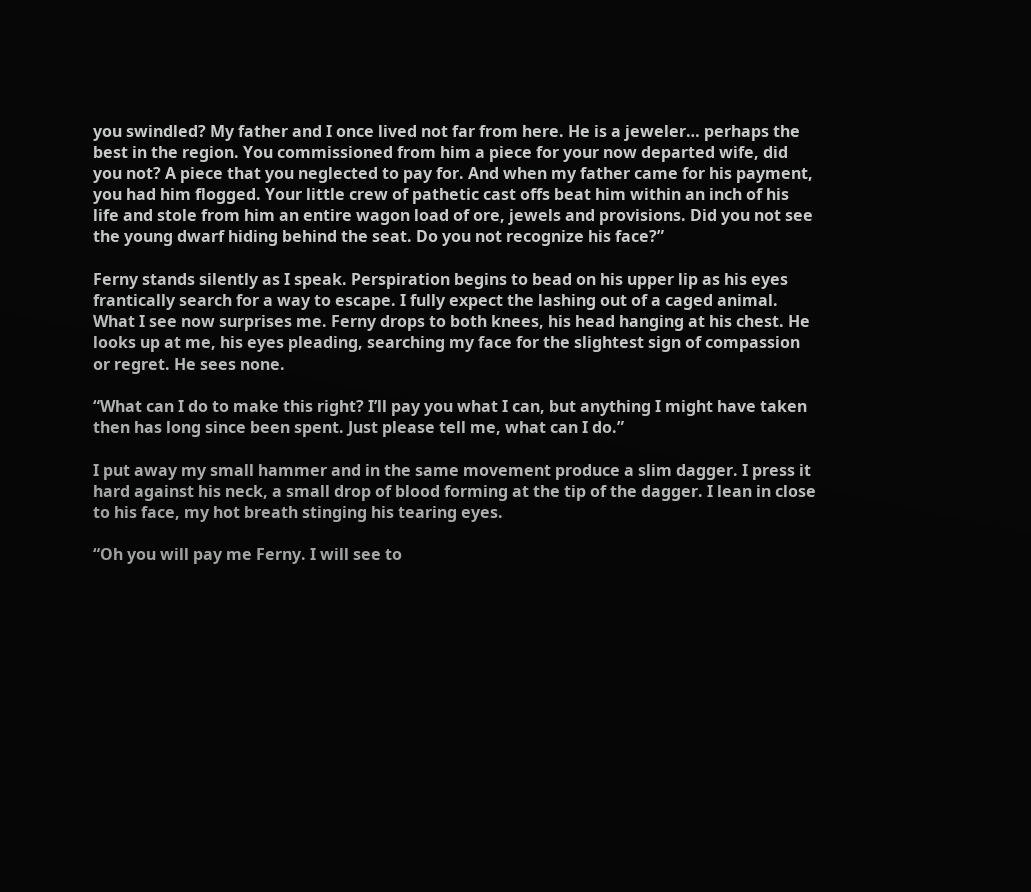you swindled? My father and I once lived not far from here. He is a jeweler… perhaps the best in the region. You commissioned from him a piece for your now departed wife, did you not? A piece that you neglected to pay for. And when my father came for his payment, you had him flogged. Your little crew of pathetic cast offs beat him within an inch of his life and stole from him an entire wagon load of ore, jewels and provisions. Did you not see the young dwarf hiding behind the seat. Do you not recognize his face?”

Ferny stands silently as I speak. Perspiration begins to bead on his upper lip as his eyes frantically search for a way to escape. I fully expect the lashing out of a caged animal. What I see now surprises me. Ferny drops to both knees, his head hanging at his chest. He looks up at me, his eyes pleading, searching my face for the slightest sign of compassion or regret. He sees none.

“What can I do to make this right? I’ll pay you what I can, but anything I might have taken then has long since been spent. Just please tell me, what can I do.”

I put away my small hammer and in the same movement produce a slim dagger. I press it hard against his neck, a small drop of blood forming at the tip of the dagger. I lean in close to his face, my hot breath stinging his tearing eyes.

“Oh you will pay me Ferny. I will see to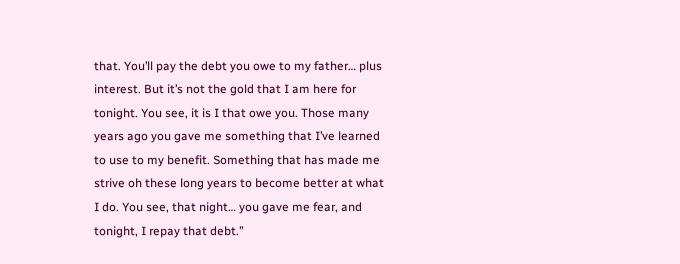that. You’ll pay the debt you owe to my father… plus interest. But it’s not the gold that I am here for tonight. You see, it is I that owe you. Those many years ago you gave me something that I’ve learned to use to my benefit. Something that has made me strive oh these long years to become better at what I do. You see, that night… you gave me fear, and tonight, I repay that debt.”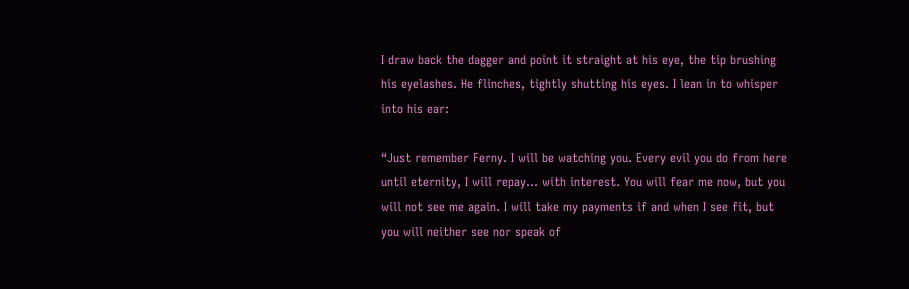I draw back the dagger and point it straight at his eye, the tip brushing his eyelashes. He flinches, tightly shutting his eyes. I lean in to whisper into his ear:

“Just remember Ferny. I will be watching you. Every evil you do from here until eternity, I will repay… with interest. You will fear me now, but you will not see me again. I will take my payments if and when I see fit, but you will neither see nor speak of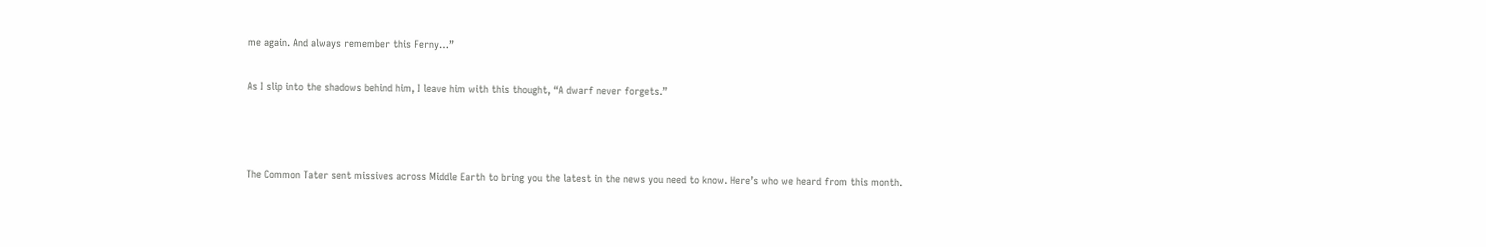me again. And always remember this Ferny…”

As I slip into the shadows behind him, I leave him with this thought, “A dwarf never forgets.”



The Common Tater sent missives across Middle Earth to bring you the latest in the news you need to know. Here’s who we heard from this month.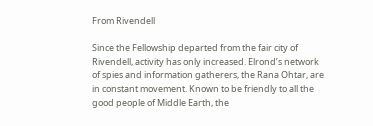From Rivendell

Since the Fellowship departed from the fair city of Rivendell, activity has only increased. Elrond’s network of spies and information gatherers, the Rana Ohtar, are in constant movement. Known to be friendly to all the good people of Middle Earth, the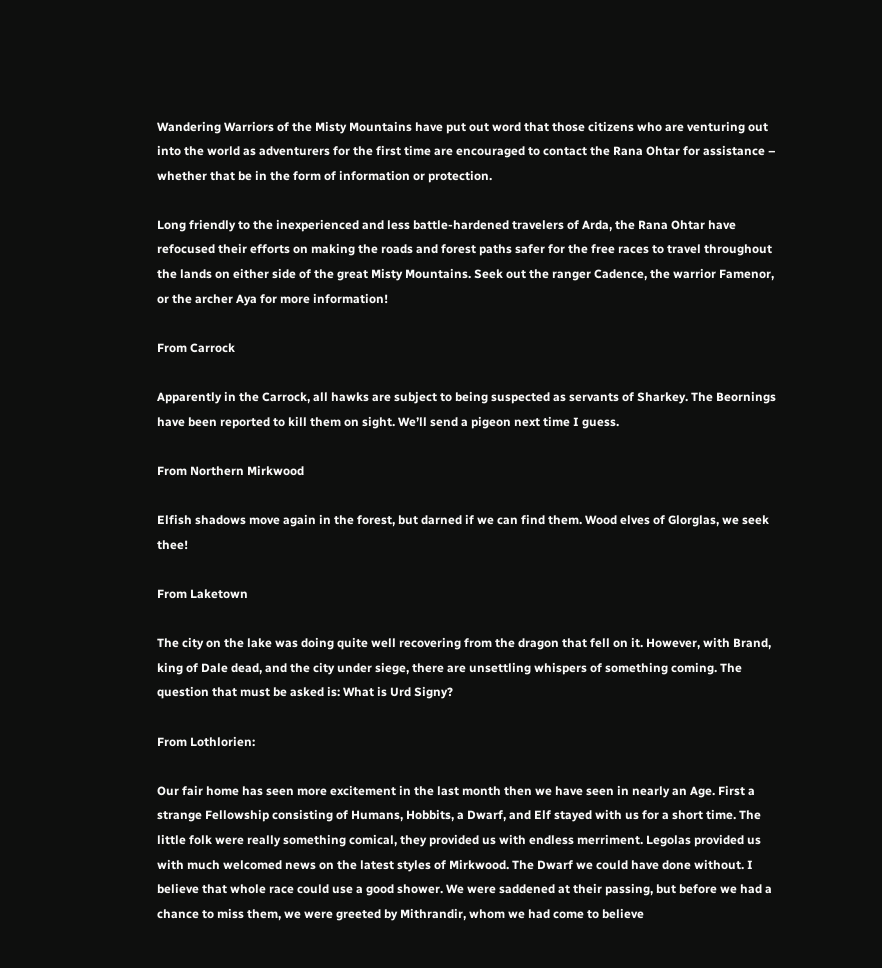Wandering Warriors of the Misty Mountains have put out word that those citizens who are venturing out into the world as adventurers for the first time are encouraged to contact the Rana Ohtar for assistance – whether that be in the form of information or protection.

Long friendly to the inexperienced and less battle-hardened travelers of Arda, the Rana Ohtar have refocused their efforts on making the roads and forest paths safer for the free races to travel throughout the lands on either side of the great Misty Mountains. Seek out the ranger Cadence, the warrior Famenor, or the archer Aya for more information!

From Carrock

Apparently in the Carrock, all hawks are subject to being suspected as servants of Sharkey. The Beornings have been reported to kill them on sight. We’ll send a pigeon next time I guess.

From Northern Mirkwood

Elfish shadows move again in the forest, but darned if we can find them. Wood elves of Glorglas, we seek thee!

From Laketown

The city on the lake was doing quite well recovering from the dragon that fell on it. However, with Brand, king of Dale dead, and the city under siege, there are unsettling whispers of something coming. The question that must be asked is: What is Urd Signy?

From Lothlorien:

Our fair home has seen more excitement in the last month then we have seen in nearly an Age. First a strange Fellowship consisting of Humans, Hobbits, a Dwarf, and Elf stayed with us for a short time. The little folk were really something comical, they provided us with endless merriment. Legolas provided us with much welcomed news on the latest styles of Mirkwood. The Dwarf we could have done without. I believe that whole race could use a good shower. We were saddened at their passing, but before we had a chance to miss them, we were greeted by Mithrandir, whom we had come to believe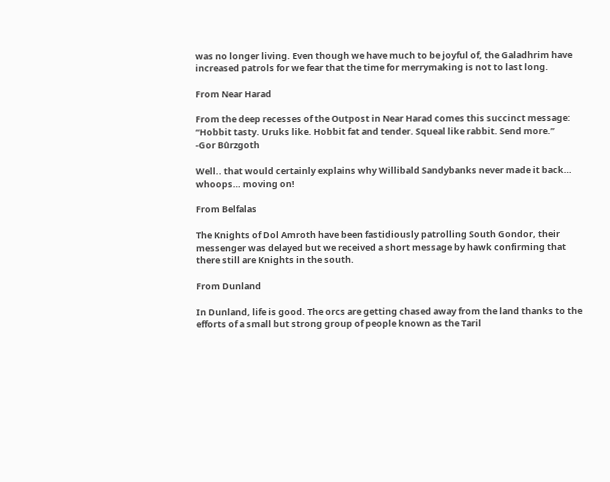was no longer living. Even though we have much to be joyful of, the Galadhrim have increased patrols for we fear that the time for merrymaking is not to last long.

From Near Harad

From the deep recesses of the Outpost in Near Harad comes this succinct message:
“Hobbit tasty. Uruks like. Hobbit fat and tender. Squeal like rabbit. Send more.”
-Gor Bûrzgoth

Well.. that would certainly explains why Willibald Sandybanks never made it back… whoops… moving on!

From Belfalas

The Knights of Dol Amroth have been fastidiously patrolling South Gondor, their messenger was delayed but we received a short message by hawk confirming that there still are Knights in the south.

From Dunland

In Dunland, life is good. The orcs are getting chased away from the land thanks to the efforts of a small but strong group of people known as the Taril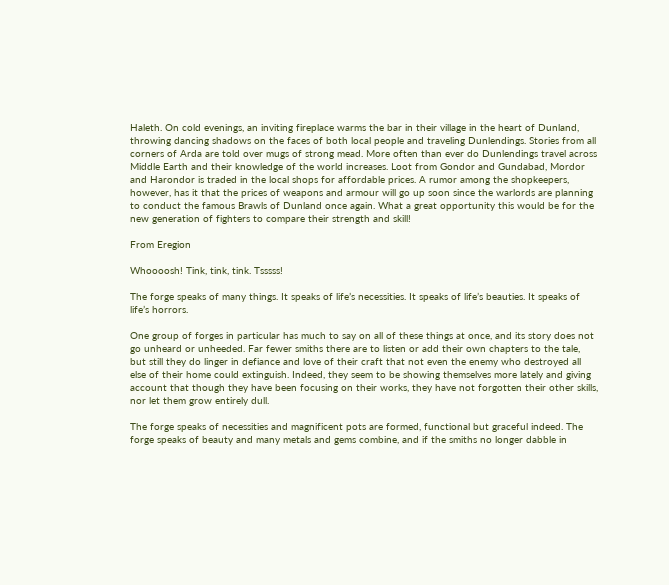Haleth. On cold evenings, an inviting fireplace warms the bar in their village in the heart of Dunland, throwing dancing shadows on the faces of both local people and traveling Dunlendings. Stories from all corners of Arda are told over mugs of strong mead. More often than ever do Dunlendings travel across Middle Earth and their knowledge of the world increases. Loot from Gondor and Gundabad, Mordor and Harondor is traded in the local shops for affordable prices. A rumor among the shopkeepers, however, has it that the prices of weapons and armour will go up soon since the warlords are planning to conduct the famous Brawls of Dunland once again. What a great opportunity this would be for the new generation of fighters to compare their strength and skill!

From Eregion

Whoooosh! Tink, tink, tink. Tsssss!

The forge speaks of many things. It speaks of life’s necessities. It speaks of life’s beauties. It speaks of life’s horrors.

One group of forges in particular has much to say on all of these things at once, and its story does not go unheard or unheeded. Far fewer smiths there are to listen or add their own chapters to the tale, but still they do linger in defiance and love of their craft that not even the enemy who destroyed all else of their home could extinguish. Indeed, they seem to be showing themselves more lately and giving account that though they have been focusing on their works, they have not forgotten their other skills, nor let them grow entirely dull.

The forge speaks of necessities and magnificent pots are formed, functional but graceful indeed. The forge speaks of beauty and many metals and gems combine, and if the smiths no longer dabble in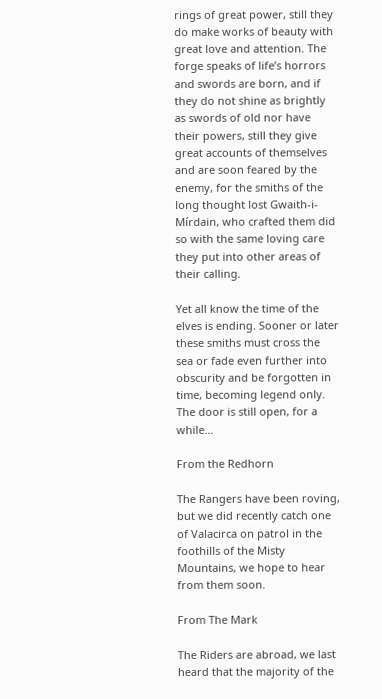rings of great power, still they do make works of beauty with great love and attention. The forge speaks of life’s horrors and swords are born, and if they do not shine as brightly as swords of old nor have their powers, still they give great accounts of themselves and are soon feared by the enemy, for the smiths of the long thought lost Gwaith-i-Mírdain, who crafted them did so with the same loving care they put into other areas of their calling.

Yet all know the time of the elves is ending. Sooner or later these smiths must cross the sea or fade even further into obscurity and be forgotten in time, becoming legend only. The door is still open, for a while…

From the Redhorn

The Rangers have been roving, but we did recently catch one of Valacirca on patrol in the foothills of the Misty Mountains, we hope to hear from them soon.

From The Mark

The Riders are abroad, we last heard that the majority of the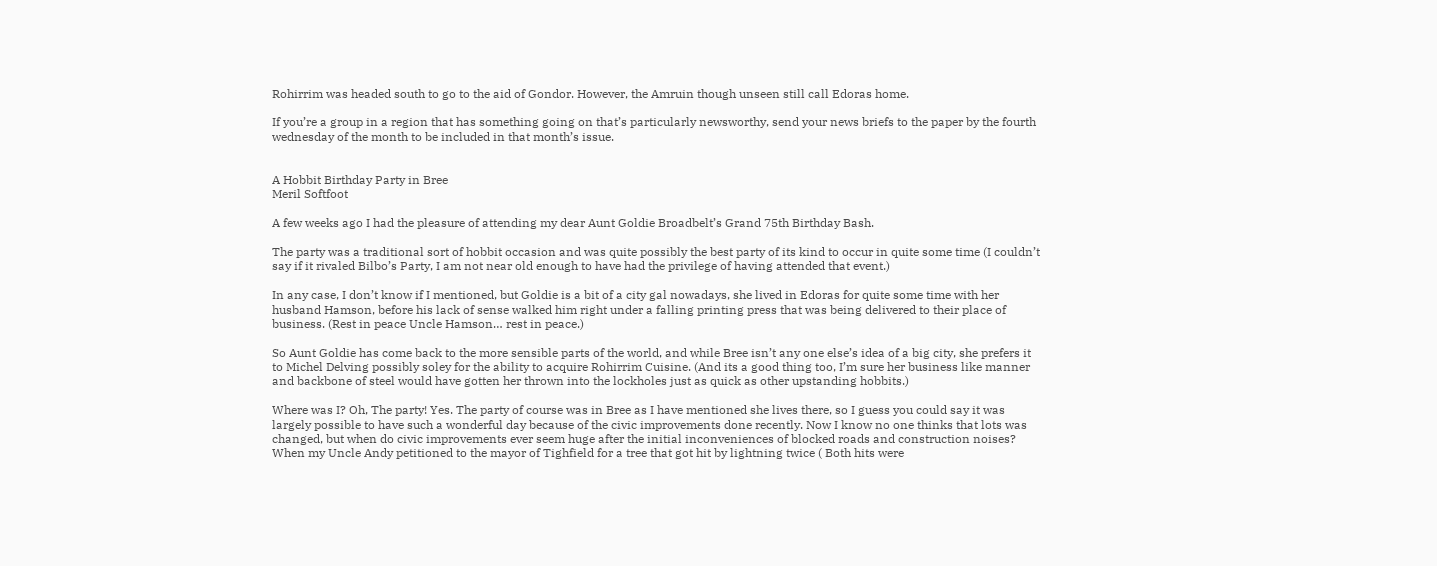Rohirrim was headed south to go to the aid of Gondor. However, the Amruin though unseen still call Edoras home.

If you’re a group in a region that has something going on that’s particularly newsworthy, send your news briefs to the paper by the fourth wednesday of the month to be included in that month’s issue.


A Hobbit Birthday Party in Bree
Meril Softfoot

A few weeks ago I had the pleasure of attending my dear Aunt Goldie Broadbelt’s Grand 75th Birthday Bash.

The party was a traditional sort of hobbit occasion and was quite possibly the best party of its kind to occur in quite some time (I couldn’t say if it rivaled Bilbo’s Party, I am not near old enough to have had the privilege of having attended that event.)

In any case, I don’t know if I mentioned, but Goldie is a bit of a city gal nowadays, she lived in Edoras for quite some time with her husband Hamson, before his lack of sense walked him right under a falling printing press that was being delivered to their place of business. (Rest in peace Uncle Hamson… rest in peace.)

So Aunt Goldie has come back to the more sensible parts of the world, and while Bree isn’t any one else’s idea of a big city, she prefers it to Michel Delving possibly soley for the ability to acquire Rohirrim Cuisine. (And its a good thing too, I’m sure her business like manner and backbone of steel would have gotten her thrown into the lockholes just as quick as other upstanding hobbits.)

Where was I? Oh, The party! Yes. The party of course was in Bree as I have mentioned she lives there, so I guess you could say it was largely possible to have such a wonderful day because of the civic improvements done recently. Now I know no one thinks that lots was changed, but when do civic improvements ever seem huge after the initial inconveniences of blocked roads and construction noises? When my Uncle Andy petitioned to the mayor of Tighfield for a tree that got hit by lightning twice ( Both hits were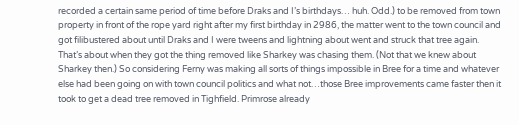recorded a certain same period of time before Draks and I’s birthdays… huh. Odd.) to be removed from town property in front of the rope yard right after my first birthday in 2986, the matter went to the town council and got filibustered about until Draks and I were tweens and lightning about went and struck that tree again. That’s about when they got the thing removed like Sharkey was chasing them. (Not that we knew about Sharkey then.) So considering Ferny was making all sorts of things impossible in Bree for a time and whatever else had been going on with town council politics and what not…those Bree improvements came faster then it took to get a dead tree removed in Tighfield. Primrose already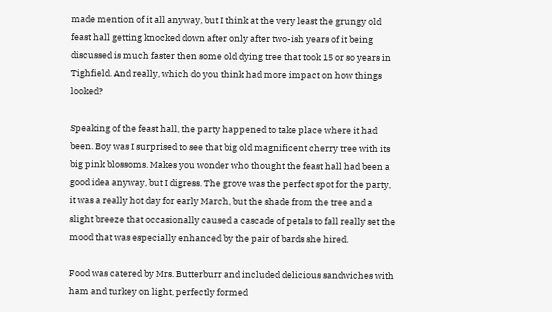made mention of it all anyway, but I think at the very least the grungy old feast hall getting knocked down after only after two-ish years of it being discussed is much faster then some old dying tree that took 15 or so years in Tighfield. And really, which do you think had more impact on how things looked?

Speaking of the feast hall, the party happened to take place where it had been. Boy was I surprised to see that big old magnificent cherry tree with its big pink blossoms. Makes you wonder who thought the feast hall had been a good idea anyway, but I digress. The grove was the perfect spot for the party, it was a really hot day for early March, but the shade from the tree and a slight breeze that occasionally caused a cascade of petals to fall really set the mood that was especially enhanced by the pair of bards she hired.

Food was catered by Mrs. Butterburr and included delicious sandwiches with ham and turkey on light, perfectly formed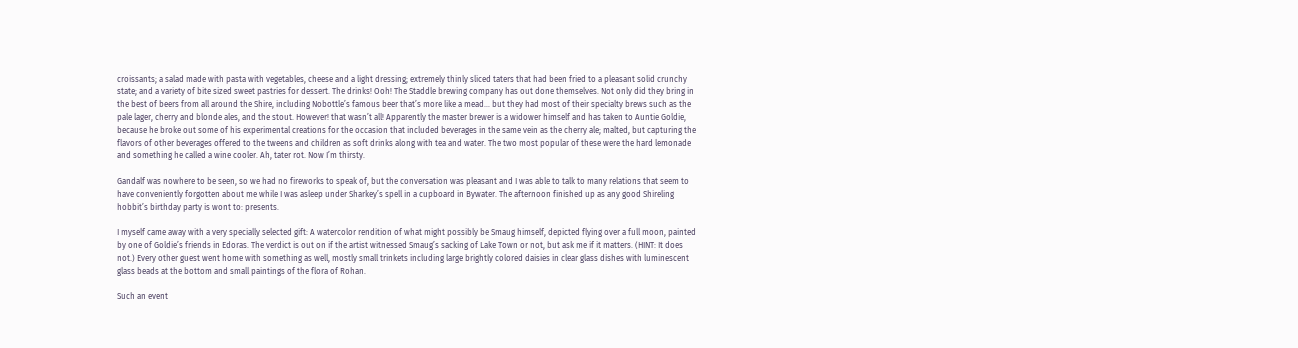croissants; a salad made with pasta with vegetables, cheese and a light dressing; extremely thinly sliced taters that had been fried to a pleasant solid crunchy state; and a variety of bite sized sweet pastries for dessert. The drinks! Ooh! The Staddle brewing company has out done themselves. Not only did they bring in the best of beers from all around the Shire, including Nobottle’s famous beer that’s more like a mead… but they had most of their specialty brews such as the pale lager, cherry and blonde ales, and the stout. However! that wasn’t all! Apparently the master brewer is a widower himself and has taken to Auntie Goldie, because he broke out some of his experimental creations for the occasion that included beverages in the same vein as the cherry ale; malted, but capturing the flavors of other beverages offered to the tweens and children as soft drinks along with tea and water. The two most popular of these were the hard lemonade and something he called a wine cooler. Ah, tater rot. Now I’m thirsty.

Gandalf was nowhere to be seen, so we had no fireworks to speak of, but the conversation was pleasant and I was able to talk to many relations that seem to have conveniently forgotten about me while I was asleep under Sharkey’s spell in a cupboard in Bywater. The afternoon finished up as any good Shireling hobbit’s birthday party is wont to: presents.

I myself came away with a very specially selected gift: A watercolor rendition of what might possibly be Smaug himself, depicted flying over a full moon, painted by one of Goldie’s friends in Edoras. The verdict is out on if the artist witnessed Smaug’s sacking of Lake Town or not, but ask me if it matters. (HINT: It does not.) Every other guest went home with something as well, mostly small trinkets including large brightly colored daisies in clear glass dishes with luminescent glass beads at the bottom and small paintings of the flora of Rohan.

Such an event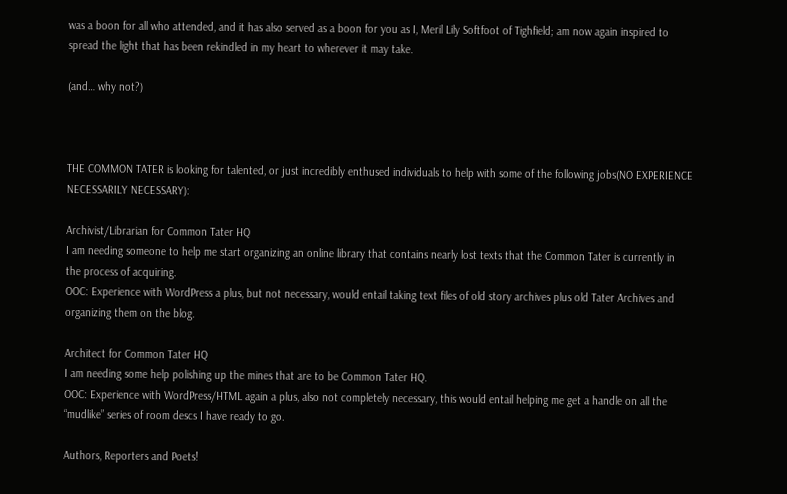was a boon for all who attended, and it has also served as a boon for you as I, Meril Lily Softfoot of Tighfield; am now again inspired to spread the light that has been rekindled in my heart to wherever it may take.

(and… why not?)



THE COMMON TATER is looking for talented, or just incredibly enthused individuals to help with some of the following jobs(NO EXPERIENCE NECESSARILY NECESSARY):

Archivist/Librarian for Common Tater HQ
I am needing someone to help me start organizing an online library that contains nearly lost texts that the Common Tater is currently in the process of acquiring.
OOC: Experience with WordPress a plus, but not necessary, would entail taking text files of old story archives plus old Tater Archives and organizing them on the blog.

Architect for Common Tater HQ
I am needing some help polishing up the mines that are to be Common Tater HQ.
OOC: Experience with WordPress/HTML again a plus, also not completely necessary, this would entail helping me get a handle on all the “mudlike” series of room descs I have ready to go.

Authors, Reporters and Poets!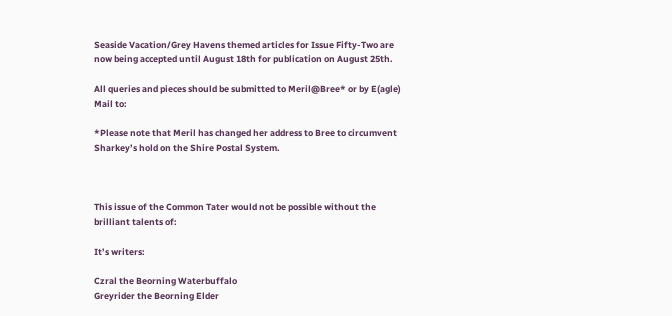Seaside Vacation/Grey Havens themed articles for Issue Fifty-Two are now being accepted until August 18th for publication on August 25th.

All queries and pieces should be submitted to Meril@Bree* or by E(agle) Mail to:

*Please note that Meril has changed her address to Bree to circumvent Sharkey’s hold on the Shire Postal System.



This issue of the Common Tater would not be possible without the brilliant talents of:

It’s writers:

Czral the Beorning Waterbuffalo
Greyrider the Beorning Elder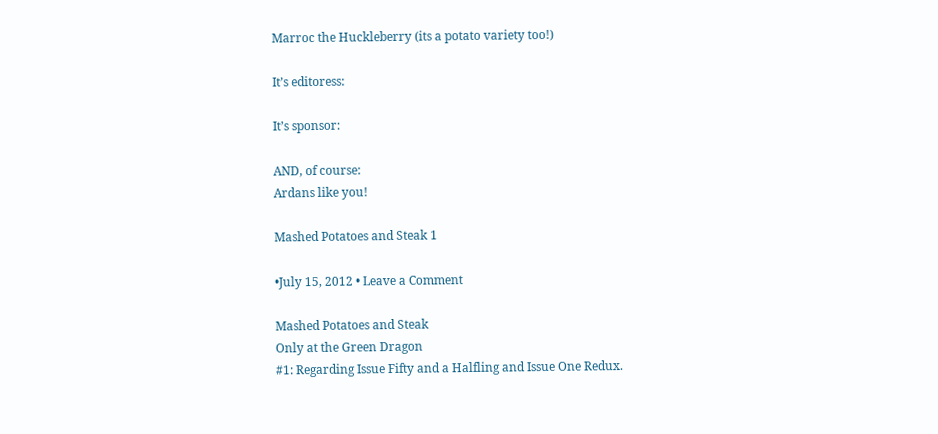Marroc the Huckleberry (its a potato variety too!)

It’s editoress:

It’s sponsor:

AND, of course:
Ardans like you!

Mashed Potatoes and Steak 1

•July 15, 2012 • Leave a Comment

Mashed Potatoes and Steak
Only at the Green Dragon
#1: Regarding Issue Fifty and a Halfling and Issue One Redux.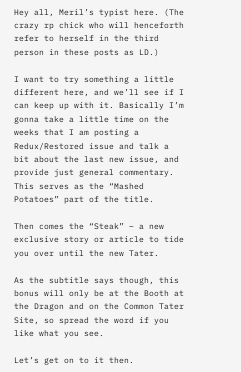Hey all, Meril’s typist here. (The crazy rp chick who will henceforth refer to herself in the third person in these posts as LD.)

I want to try something a little different here, and we’ll see if I can keep up with it. Basically I’m gonna take a little time on the weeks that I am posting a Redux/Restored issue and talk a bit about the last new issue, and provide just general commentary. This serves as the “Mashed Potatoes” part of the title.

Then comes the “Steak” – a new exclusive story or article to tide you over until the new Tater.

As the subtitle says though, this bonus will only be at the Booth at the Dragon and on the Common Tater Site, so spread the word if you like what you see.

Let’s get on to it then.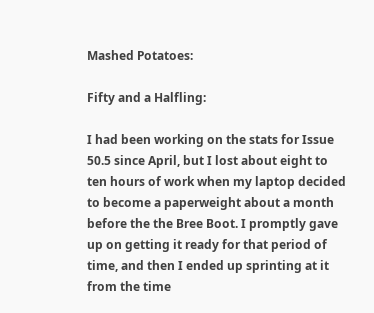Mashed Potatoes:

Fifty and a Halfling:

I had been working on the stats for Issue 50.5 since April, but I lost about eight to ten hours of work when my laptop decided to become a paperweight about a month before the the Bree Boot. I promptly gave up on getting it ready for that period of time, and then I ended up sprinting at it from the time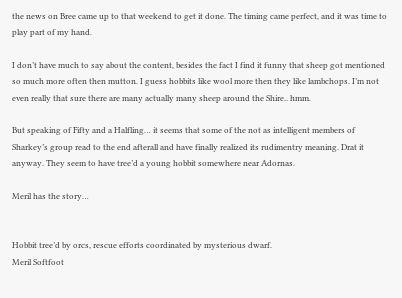the news on Bree came up to that weekend to get it done. The timing came perfect, and it was time to play part of my hand.

I don’t have much to say about the content, besides the fact I find it funny that sheep got mentioned so much more often then mutton. I guess hobbits like wool more then they like lambchops. I’m not even really that sure there are many actually many sheep around the Shire.. hmm.

But speaking of Fifty and a Halfling… it seems that some of the not as intelligent members of Sharkey’s group read to the end afterall and have finally realized its rudimentry meaning. Drat it anyway. They seem to have tree’d a young hobbit somewhere near Adornas.

Meril has the story…


Hobbit tree’d by orcs, rescue efforts coordinated by mysterious dwarf.
Meril Softfoot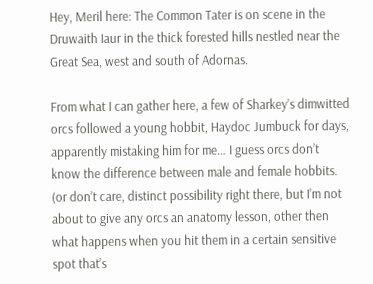Hey, Meril here: The Common Tater is on scene in the Druwaith Iaur in the thick forested hills nestled near the Great Sea, west and south of Adornas.

From what I can gather here, a few of Sharkey’s dimwitted orcs followed a young hobbit, Haydoc Jumbuck for days, apparently mistaking him for me… I guess orcs don’t know the difference between male and female hobbits. (or don’t care, distinct possibility right there, but I’m not about to give any orcs an anatomy lesson, other then what happens when you hit them in a certain sensitive spot that’s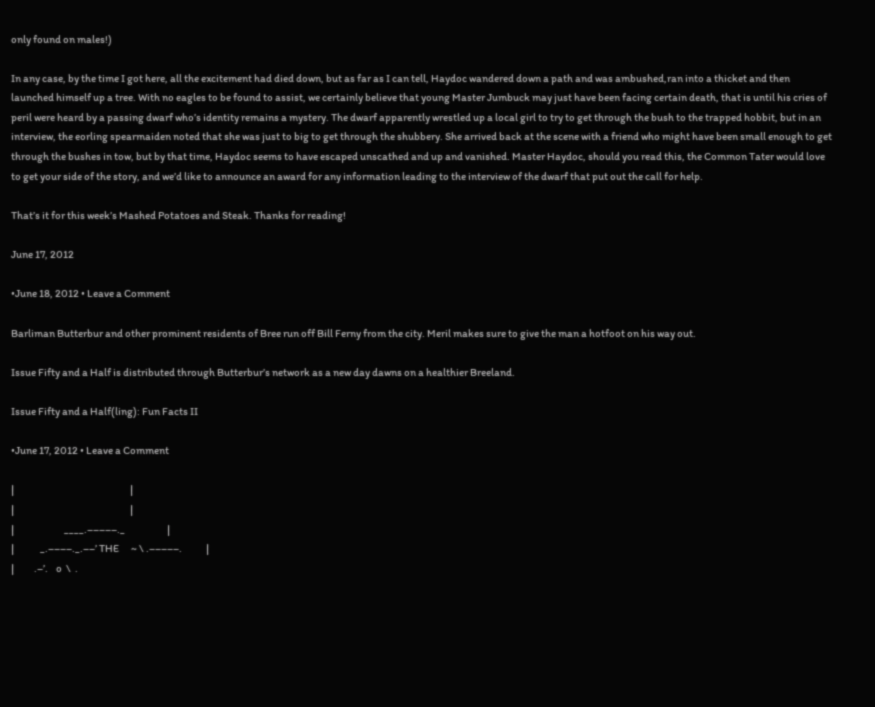only found on males!)

In any case, by the time I got here, all the excitement had died down, but as far as I can tell, Haydoc wandered down a path and was ambushed,ran into a thicket and then launched himself up a tree. With no eagles to be found to assist, we certainly believe that young Master Jumbuck may just have been facing certain death, that is until his cries of peril were heard by a passing dwarf who’s identity remains a mystery. The dwarf apparently wrestled up a local girl to try to get through the bush to the trapped hobbit, but in an interview, the eorling spearmaiden noted that she was just to big to get through the shubbery. She arrived back at the scene with a friend who might have been small enough to get through the bushes in tow, but by that time, Haydoc seems to have escaped unscathed and up and vanished. Master Haydoc, should you read this, the Common Tater would love to get your side of the story, and we’d like to announce an award for any information leading to the interview of the dwarf that put out the call for help.

That’s it for this week’s Mashed Potatoes and Steak. Thanks for reading!

June 17, 2012

•June 18, 2012 • Leave a Comment

Barliman Butterbur and other prominent residents of Bree run off Bill Ferny from the city. Meril makes sure to give the man a hotfoot on his way out.

Issue Fifty and a Half is distributed through Butterbur’s network as a new day dawns on a healthier Breeland.

Issue Fifty and a Half(ling): Fun Facts II

•June 17, 2012 • Leave a Comment

|                                                          |
|                                                          |
|                         ____.–––––._                     |
|             _.––––._.––’ THE      ~ \ .–––––.            |
|          .–’.    o  \  .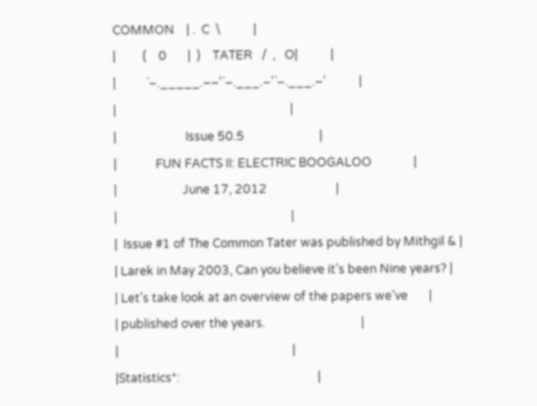COMMON    | .  C  \           |
|         (    0       |  )    TATER   /  ,   O|           |
|          `–._____.––’`–.___.–’`–.___.–’           |
|                                                          |
|                       Issue 50.5                         |
|             FUN FACTS II: ELECTRIC BOOGALOO              |
|                      June 17, 2012                       |
|                                                          |
|  Issue #1 of The Common Tater was published by Mithgil & |
| Larek in May 2003, Can you believe it’s been Nine years? |
| Let’s take look at an overview of the papers we’ve       |
| published over the years.                                |
|                                                          |
|Statistics*:                                              |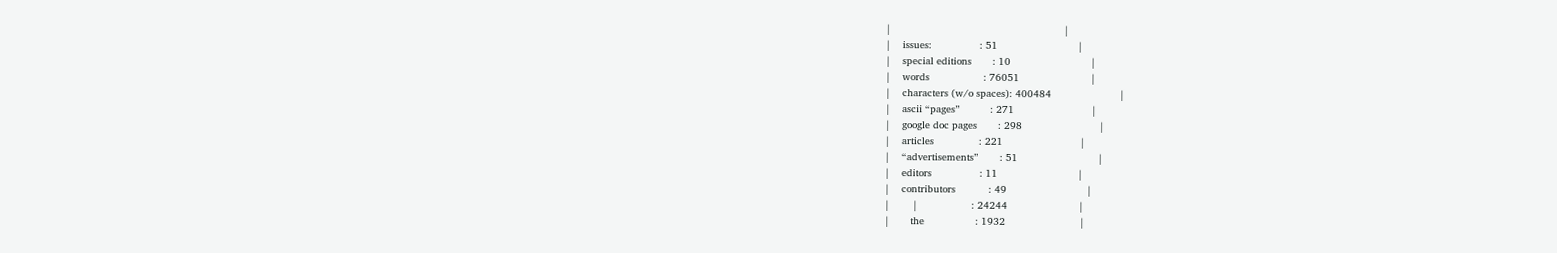|                                                          |
|    issues:                : 51                           |
|    special editions       : 10                           |
|    words                  : 76051                        |
|    characters (w/o spaces): 400484                       |
|    ascii “pages”          : 271                          |
|    google doc pages       : 298                          |
|    articles               : 221                          |
|    “advertisements”       : 51                           |
|    editors                : 11                           |
|    contributors           : 49                           |
|        |                  : 24244                        |
|       the                 : 1932                         |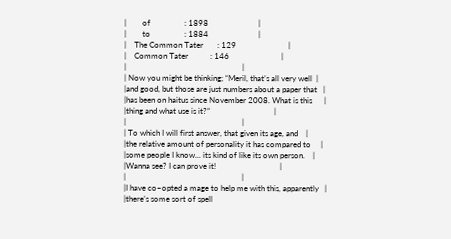|        of                 : 1898                         |
|        to                 : 1884                         |
|    The Common Tater       : 129                          |
|    Common Tater           : 146                          |
|                                                          |
| Now you might be thinking; “Meril, that’s all very well  |
|and good, but those are just numbers about a paper that   |
|has been on haitus since November 2008. What is this      |
|thing and what use is it?”                                |
|                                                          |
| To which I will first answer, that given its age, and    |
|the relative amount of personality it has compared to     |
|some people I know... its kind of like its own person.    |
|Wanna see? I can prove it!                                |
|                                                          |
|I have co–opted a mage to help me with this, apparently   |
|there’s some sort of spell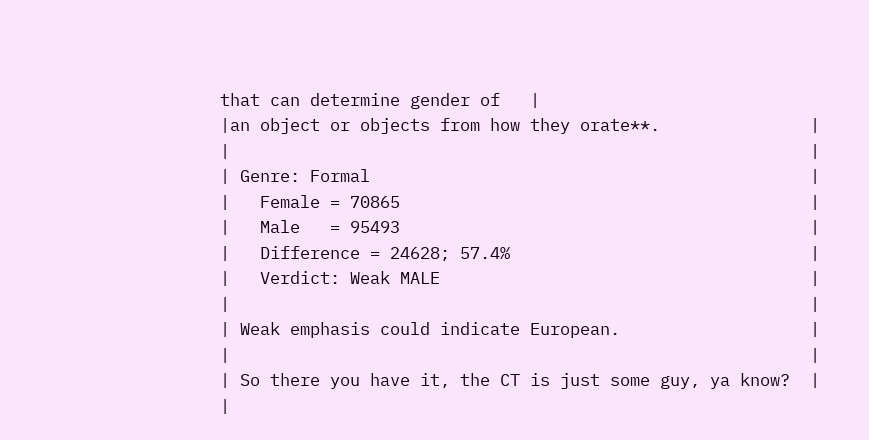that can determine gender of   |
|an object or objects from how they orate**.               |
|                                                          |
| Genre: Formal                                            |
|   Female = 70865                                         |
|   Male   = 95493                                         |
|   Difference = 24628; 57.4%                              |
|   Verdict: Weak MALE                                     |
|                                                          |
| Weak emphasis could indicate European.                   |
|                                                          |
| So there you have it, the CT is just some guy, ya know?  |
|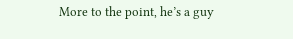More to the point, he’s a guy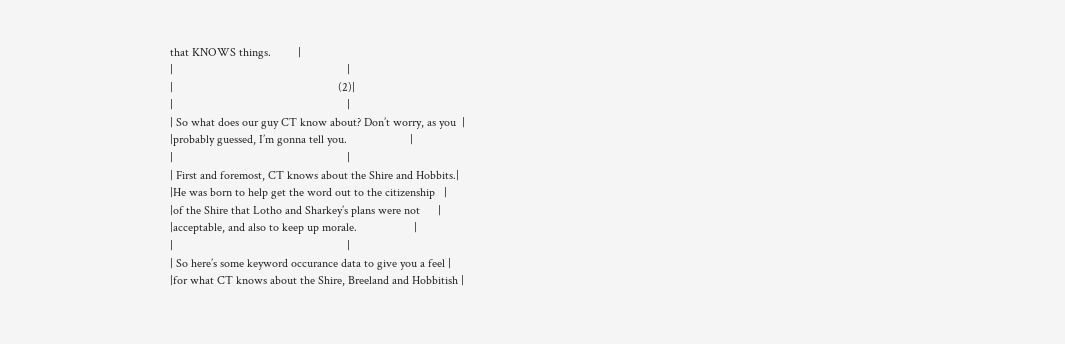that KNOWS things.         |
|                                                          |
|                                                       (2)|
|                                                          |
| So what does our guy CT know about? Don’t worry, as you  |
|probably guessed, I’m gonna tell you.                     |
|                                                          |
| First and foremost, CT knows about the Shire and Hobbits.|
|He was born to help get the word out to the citizenship   |
|of the Shire that Lotho and Sharkey’s plans were not      |
|acceptable, and also to keep up morale.                   |
|                                                          |
| So here’s some keyword occurance data to give you a feel |
|for what CT knows about the Shire, Breeland and Hobbitish |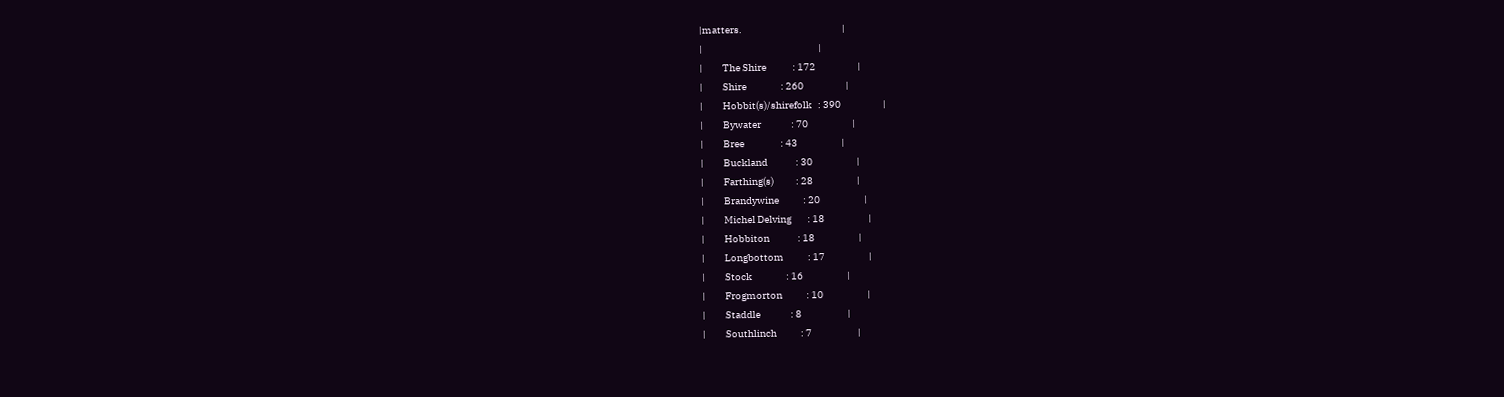|matters.                                                  |
|                                                          |
|          The Shire             : 172                     |
|          Shire                 : 260                     |
|          Hobbit(s)/shirefolk   : 390                     |
|          Bywater               : 70                      |
|          Bree                  : 43                      |
|          Buckland              : 30                      |
|          Farthing(s)           : 28                      |
|          Brandywine            : 20                      |
|          Michel Delving        : 18                      |
|          Hobbiton              : 18                      |
|          Longbottom            : 17                      |
|          Stock                 : 16                      |
|          Frogmorton            : 10                      |
|          Staddle               : 8                       |
|          Southlinch            : 7                       |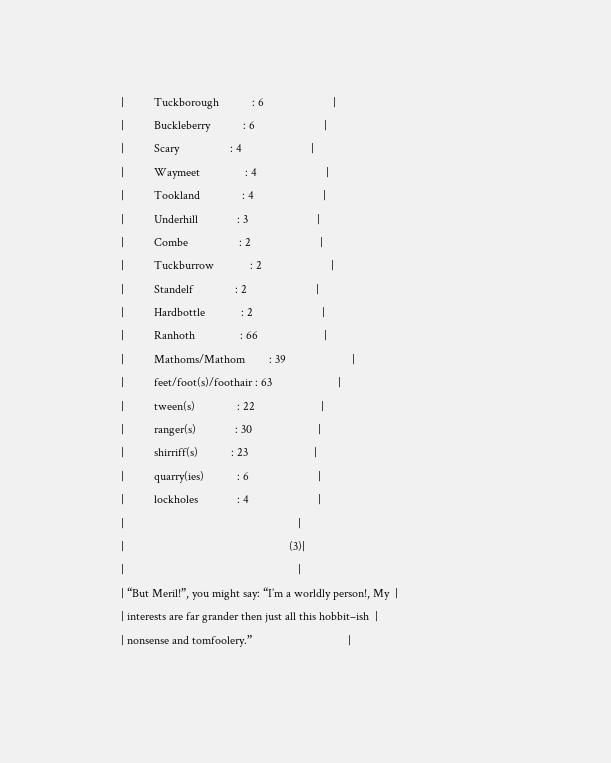|          Tuckborough           : 6                       |
|          Buckleberry           : 6                       |
|          Scary                 : 4                       |
|          Waymeet               : 4                       |
|          Tookland              : 4                       |
|          Underhill             : 3                       |
|          Combe                 : 2                       |
|          Tuckburrow            : 2                       |
|          Standelf              : 2                       |
|          Hardbottle            : 2                       |
|          Ranhoth               : 66                      |
|          Mathoms/Mathom        : 39                      |
|          feet/foot(s)/foothair : 63                      |
|          tween(s)              : 22                      |
|          ranger(s)             : 30                      |
|          shirriff(s)           : 23                      |
|          quarry(ies)           : 6                       |
|          lockholes             : 4                       |
|                                                          |
|                                                       (3)|
|                                                          |
| “But Meril!”, you might say: “I’m a worldly person!, My  |
| interests are far grander then just all this hobbit–ish  |
| nonsense and tomfoolery.”                                |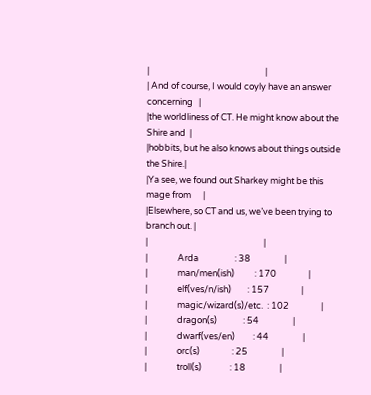|                                                          |
| And of course, I would coyly have an answer concerning   |
|the worldliness of CT. He might know about the Shire and  |
|hobbits, but he also knows about things outside the Shire.|
|Ya see, we found out Sharkey might be this mage from      |
|Elsewhere, so CT and us, we’ve been trying to branch out. |
|                                                          |
|               Arda                  : 38                 |
|               man/men(ish)          : 170                |
|               elf(ves/n/ish)        : 157                |
|               magic/wizard(s)/etc.  : 102                |
|               dragon(s)             : 54                 |
|               dwarf(ves/en)         : 44                 |
|               orc(s)                : 25                 |
|               troll(s)              : 18                 |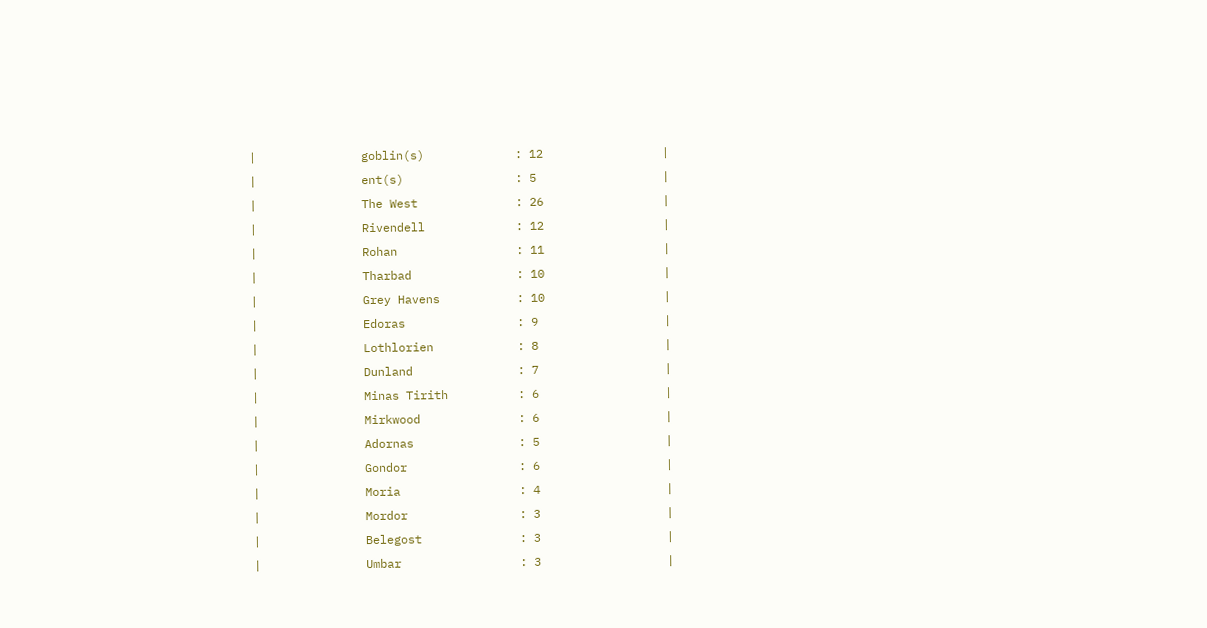|               goblin(s)             : 12                 |
|               ent(s)                : 5                  |
|               The West              : 26                 |
|               Rivendell             : 12                 |
|               Rohan                 : 11                 |
|               Tharbad               : 10                 |
|               Grey Havens           : 10                 |
|               Edoras                : 9                  |
|               Lothlorien            : 8                  |
|               Dunland               : 7                  |
|               Minas Tirith          : 6                  |
|               Mirkwood              : 6                  |
|               Adornas               : 5                  |
|               Gondor                : 6                  |
|               Moria                 : 4                  |
|               Mordor                : 3                  |
|               Belegost              : 3                  |
|               Umbar                 : 3                  |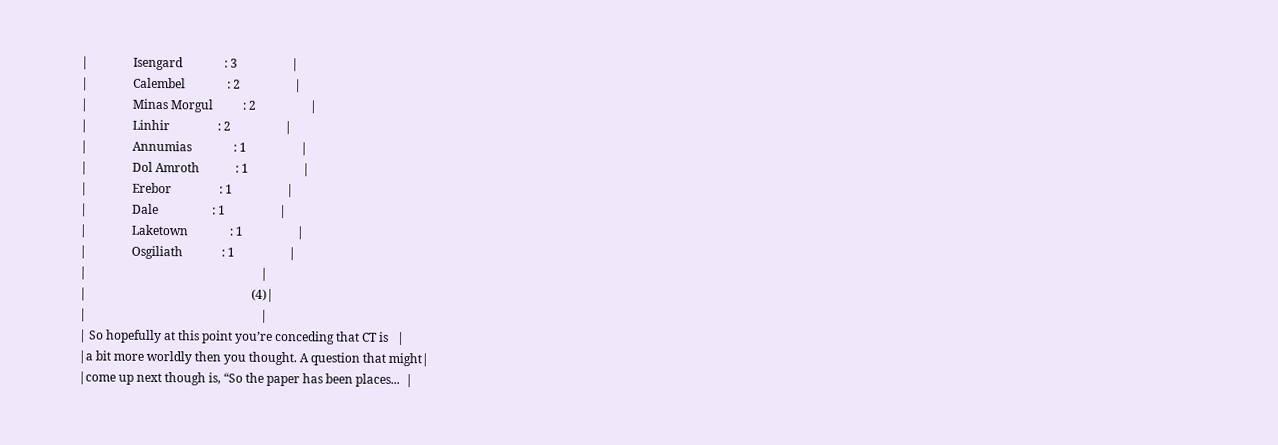|               Isengard              : 3                  |
|               Calembel              : 2                  |
|               Minas Morgul          : 2                  |
|               Linhir                : 2                  |
|               Annumias              : 1                  |
|               Dol Amroth            : 1                  |
|               Erebor                : 1                  |
|               Dale                  : 1                  |
|               Laketown              : 1                  |
|               Osgiliath             : 1                  |
|                                                          |
|                                                       (4)|
|                                                          |
| So hopefully at this point you’re conceding that CT is   |
|a bit more worldly then you thought. A question that might|
|come up next though is, “So the paper has been places...  |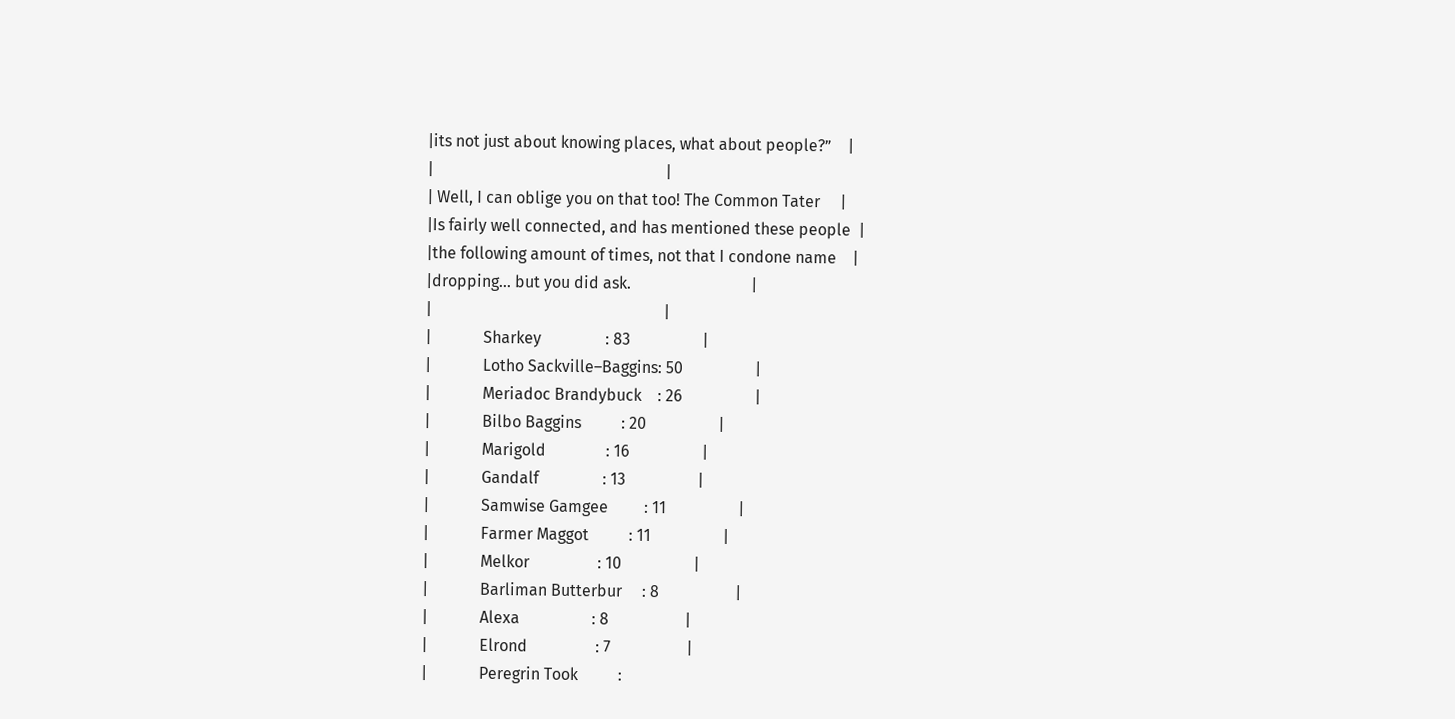|its not just about knowing places, what about people?”    |
|                                                          |
| Well, I can oblige you on that too! The Common Tater     |
|Is fairly well connected, and has mentioned these people  |
|the following amount of times, not that I condone name    |
|dropping... but you did ask.                              |
|                                                          |
|             Sharkey                : 83                  |
|             Lotho Sackville–Baggins: 50                  |
|             Meriadoc Brandybuck    : 26                  |
|             Bilbo Baggins          : 20                  |
|             Marigold               : 16                  |
|             Gandalf                : 13                  |
|             Samwise Gamgee         : 11                  |
|             Farmer Maggot          : 11                  |
|             Melkor                 : 10                  |
|             Barliman Butterbur     : 8                   |
|             Alexa                  : 8                   |
|             Elrond                 : 7                   |
|             Peregrin Took          :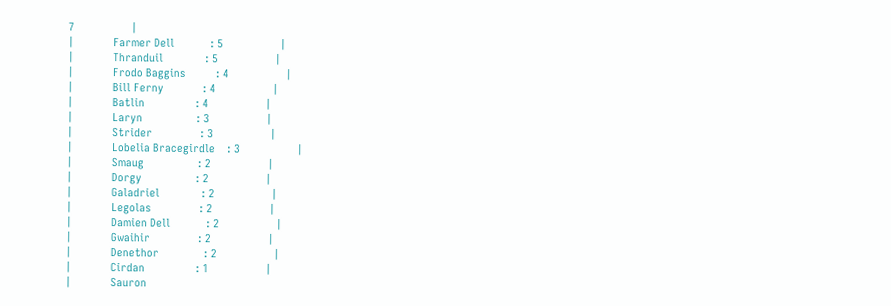7                   |
|             Farmer Dell            : 5                   |
|             Thranduil              : 5                   |
|             Frodo Baggins          : 4                   |
|             Bill Ferny             : 4                   |
|             Batlin                 : 4                   |
|             Laryn                  : 3                   |
|             Strider                : 3                   |
|             Lobelia Bracegirdle    : 3                   |
|             Smaug                  : 2                   |
|             Dorgy                  : 2                   |
|             Galadriel              : 2                   |
|             Legolas                : 2                   |
|             Damien Dell            : 2                   |
|             Gwaihir                : 2                   |
|             Denethor               : 2                   |
|             Cirdan                 : 1                   |
|             Sauron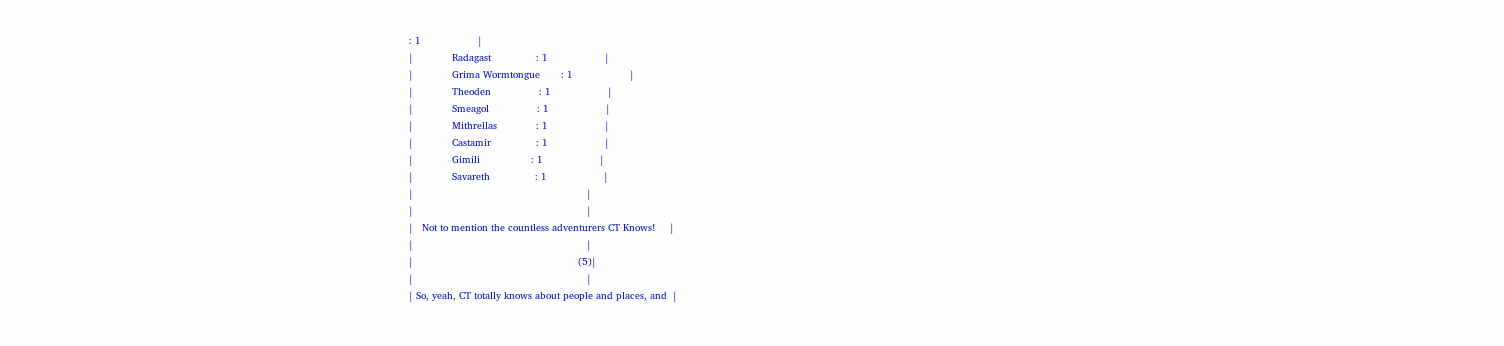: 1                   |
|             Radagast               : 1                   |
|             Grima Wormtongue       : 1                   |
|             Theoden                : 1                   |
|             Smeagol                : 1                   |
|             Mithrellas             : 1                   |
|             Castamir               : 1                   |
|             Gimili                 : 1                   |
|             Savareth               : 1                   |
|                                                          |
|                                                          |
|   Not to mention the countless adventurers CT Knows!     |
|                                                          |
|                                                       (5)|
|                                                          |
| So, yeah, CT totally knows about people and places, and  |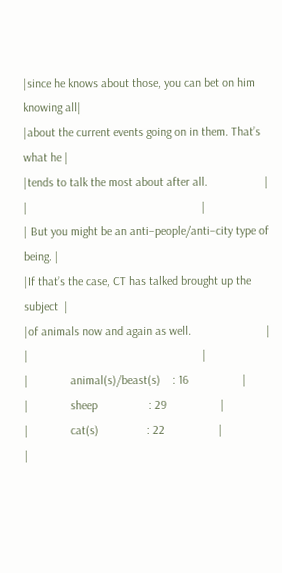|since he knows about those, you can bet on him knowing all|
|about the current events going on in them. That’s what he |
|tends to talk the most about after all.                   |
|                                                          |
| But you might be an anti–people/anti–city type of being. |
|If that’s the case, CT has talked brought up the subject  |
|of animals now and again as well.                         |
|                                                          |
|              animal(s)/beast(s)    : 16                  |
|              sheep                 : 29                  |
|              cat(s)                : 22                  |
|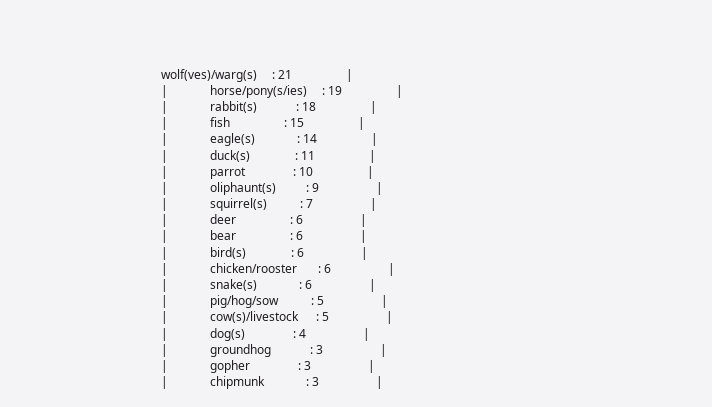wolf(ves)/warg(s)     : 21                  |
|              horse/pony(s/ies)     : 19                  |
|              rabbit(s)             : 18                  |
|              fish                  : 15                  |
|              eagle(s)              : 14                  |
|              duck(s)               : 11                  |
|              parrot                : 10                  |
|              oliphaunt(s)          : 9                   |
|              squirrel(s)           : 7                   |
|              deer                  : 6                   |
|              bear                  : 6                   |
|              bird(s)               : 6                   |
|              chicken/rooster       : 6                   |
|              snake(s)              : 6                   |
|              pig/hog/sow           : 5                   |
|              cow(s)/livestock      : 5                   |
|              dog(s)                : 4                   |
|              groundhog             : 3                   |
|              gopher                : 3                   |
|              chipmunk              : 3                   |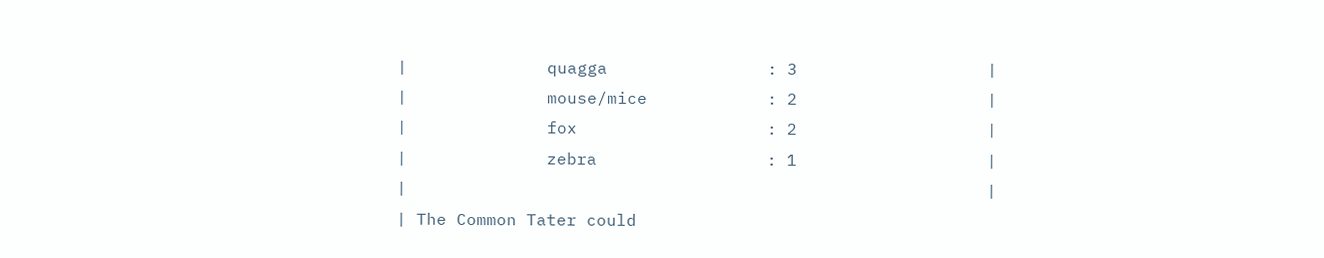|              quagga                : 3                   |
|              mouse/mice            : 2                   |
|              fox                   : 2                   |
|              zebra                 : 1                   |
|                                                          |
| The Common Tater could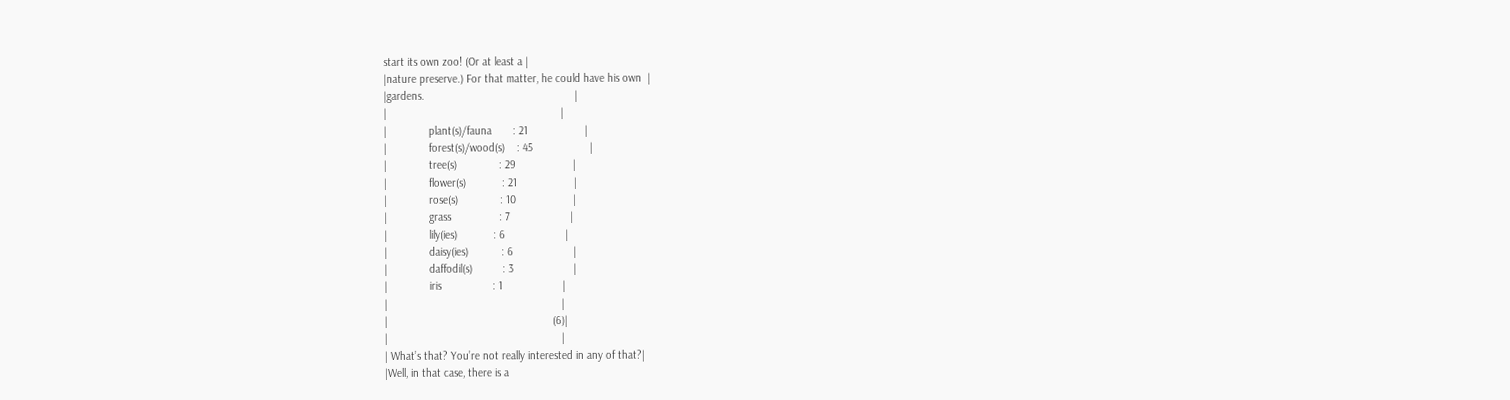start its own zoo! (Or at least a |
|nature preserve.) For that matter, he could have his own  |
|gardens.                                                  |
|                                                          |
|              plant(s)/fauna       : 21                   |
|              forest(s)/wood(s)    : 45                   |
|              tree(s)              : 29                   |
|              flower(s)            : 21                   |
|              rose(s)              : 10                   |
|              grass                : 7                    |
|              lily(ies)            : 6                    |
|              daisy(ies)           : 6                    |
|              daffodil(s)          : 3                    |
|              iris                 : 1                    |
|                                                          |
|                                                       (6)|
|                                                          |
| What’s that? You’re not really interested in any of that?|
|Well, in that case, there is a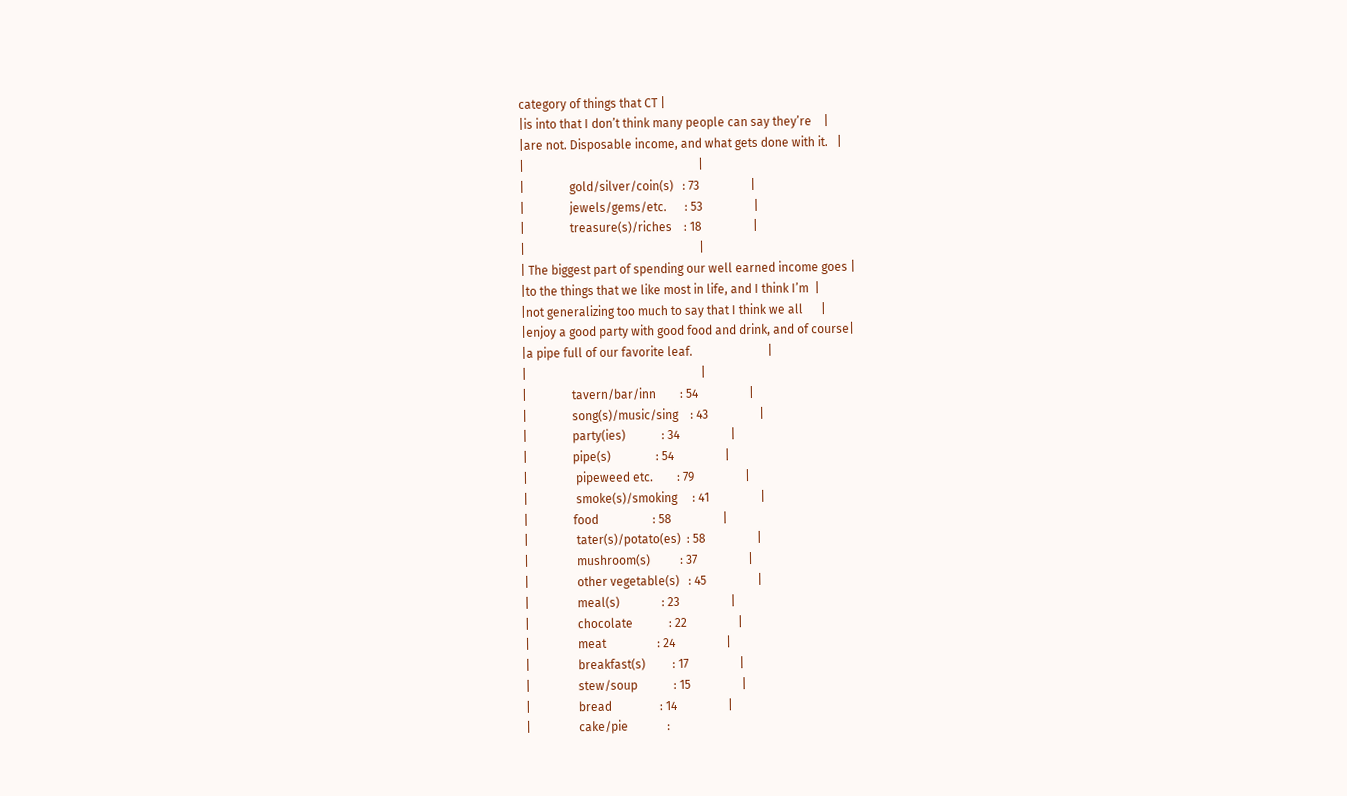category of things that CT |
|is into that I don’t think many people can say they’re    |
|are not. Disposable income, and what gets done with it.   |
|                                                          |
|               gold/silver/coin(s)   : 73                 |
|               jewels/gems/etc.      : 53                 |
|               treasure(s)/riches    : 18                 |
|                                                          |
| The biggest part of spending our well earned income goes |
|to the things that we like most in life, and I think I’m  |
|not generalizing too much to say that I think we all      |
|enjoy a good party with good food and drink, and of course|
|a pipe full of our favorite leaf.                         |
|                                                          |
|               tavern/bar/inn        : 54                 |
|               song(s)/music/sing    : 43                 |
|               party(ies)            : 34                 |
|               pipe(s)               : 54                 |
|                pipeweed etc.        : 79                 |
|                smoke(s)/smoking     : 41                 |
|               food                  : 58                 |
|                tater(s)/potato(es)  : 58                 |
|                mushroom(s)          : 37                 |
|                other vegetable(s)   : 45                 |
|                meal(s)              : 23                 |
|                chocolate            : 22                 |
|                meat                 : 24                 |
|                breakfast(s)         : 17                 |
|                stew/soup            : 15                 |
|                bread                : 14                 |
|                cake/pie             :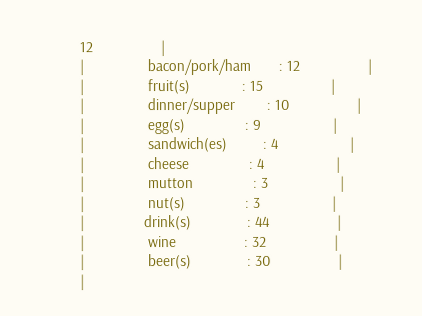12                 |
|                bacon/pork/ham       : 12                 |
|                fruit(s)             : 15                 |
|                dinner/supper        : 10                 |
|                egg(s)               : 9                  |
|                sandwich(es)         : 4                  |
|                cheese               : 4                  |
|                mutton               : 3                  |
|                nut(s)               : 3                  |
|               drink(s)              : 44                 |
|                wine                 : 32                 |
|                beer(s)              : 30                 |
|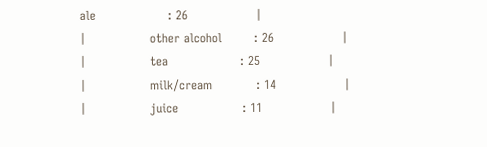ale                  : 26                 |
|                other alcohol        : 26                 |
|                tea                  : 25                 |
|                milk/cream           : 14                 |
|                juice                : 11                 |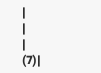|                                                          |
|                                                       (7)|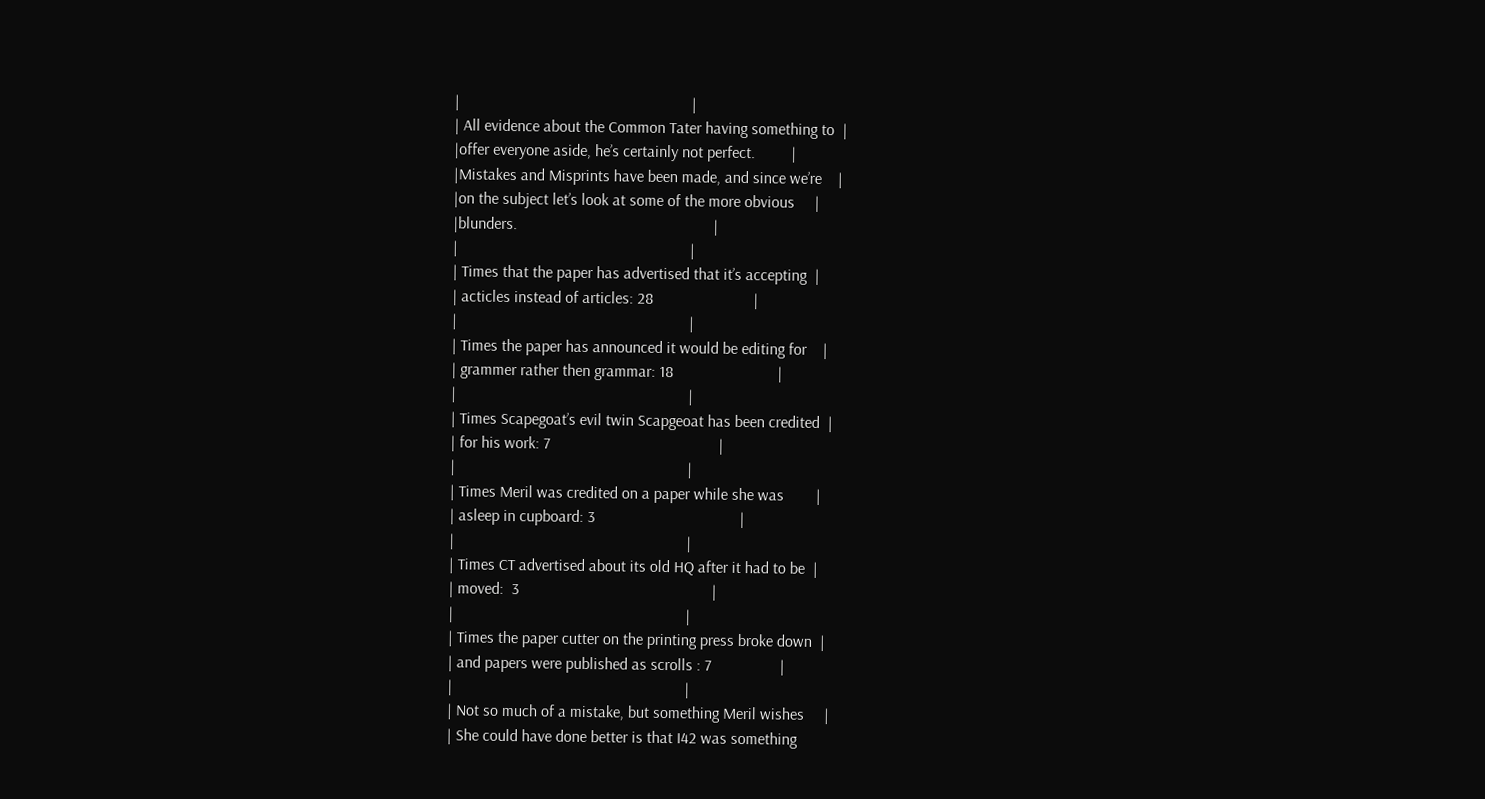|                                                          |
| All evidence about the Common Tater having something to  |
|offer everyone aside, he’s certainly not perfect.         |
|Mistakes and Misprints have been made, and since we’re    |
|on the subject let’s look at some of the more obvious     |
|blunders.                                                 |
|                                                          |
| Times that the paper has advertised that it’s accepting  |
| acticles instead of articles: 28                         |
|                                                          |
| Times the paper has announced it would be editing for    |
| grammer rather then grammar: 18                          |
|                                                          |
| Times Scapegoat’s evil twin Scapgeoat has been credited  |
| for his work: 7                                          |
|                                                          |
| Times Meril was credited on a paper while she was        |
| asleep in cupboard: 3                                    |
|                                                          |
| Times CT advertised about its old HQ after it had to be  |
| moved:  3                                                |
|                                                          |
| Times the paper cutter on the printing press broke down  |
| and papers were published as scrolls : 7                 |
|                                                          |
| Not so much of a mistake, but something Meril wishes     |
| She could have done better is that I42 was something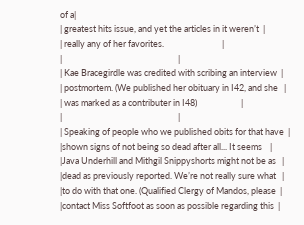of a|
| greatest hits issue, and yet the articles in it weren’t  |
| really any of her favorites.                             |
|                                                          |
| Kae Bracegirdle was credited with scribing an interview  |
| postmortem. (We published her obituary in I42, and she   |
| was marked as a contributer in I48)                      |
|                                                          |
| Speaking of people who we published obits for that have  |
|shown signs of not being so dead after all... It seems    |
|Java Underhill and Mithgil Snippyshorts might not be as   |
|dead as previously reported. We’re not really sure what   |
|to do with that one. (Qualified Clergy of Mandos, please  |
|contact Miss Softfoot as soon as possible regarding this  |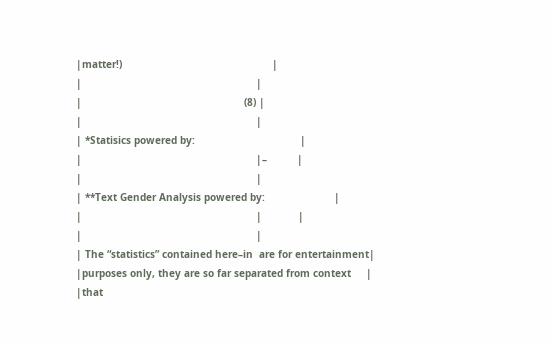|matter!)                                                  |
|                                                          |
|                                                      (8) |
|                                                          |
| *Statisics powered by:                                   |
|                                                          |–          |
|                                                          |
| **Text Gender Analysis powered by:                       |
|                                                          |            |
|                                                          |
| The “statistics” contained here–in  are for entertainment|
|purposes only, they are so far separated from context     |
|that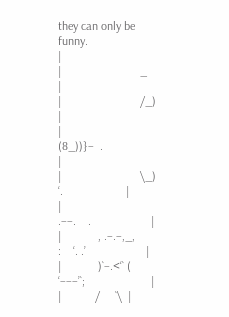they can only be funny.                              |
|                          _                               |
|                          /_)                             |
|                        (8_))}–  .                        |
|                          \_)      ‘.                     |
|                             .––.    .                    |
|            , .–.–,_,       :    ‘. .’                    |
|            )`–.<‘` (        ‘–––’`;                      |
|           /     `\  |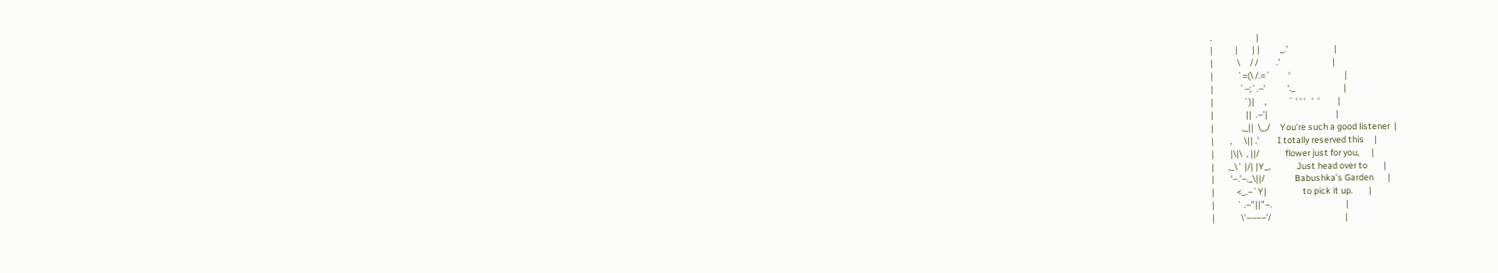.                      |
|           |       | |          _.’                       |
|            \     / /         .’                          |
|            `=(\ /.=`         ‘                           |
|             `–;`.–’           ‘._                        |
|               `)|     ,           ` ‘ ‘ ‘   ‘  ‘         |
|                ||  .–’|                                  |
|              ,_||  \_,/     You’re such a good listener  |
|        ,      \|| .’         I totally reserved this     |
|        |\|\  , ||/             flower just for you,      |
|       ,_\` |/| |Y_,             Just head over to        |
|        ‘–.’–._\||/               Babushka’s Garden       |
|           <_.–`Y|                  to pick it up.        |
|           ` .–”||”–.                                     |
|             \’––––’/                                     |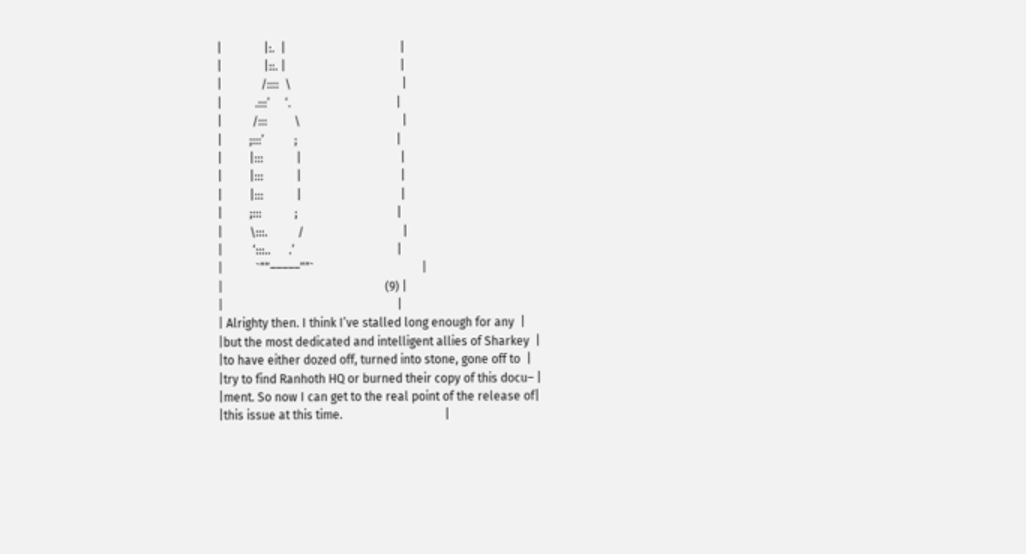|              |:.  |                                      |
|              |::. |                                      |
|             /::::  \                                     |
|           .:::’     ‘.                                   |
|          /:::         \                                  |
|         ;:::’          ;                                 |
|         |:::           |                                 |
|         |:::           |                                 |
|         |:::           |                                 |
|         ;:::           ;                                 |
|         \:::.          /                                 |
|          ‘:::..      .’                                  |
|           `””–––––””`                                    |
|                                                      (9) |
|                                                          |
| Alrighty then. I think I’ve stalled long enough for any  |
|but the most dedicated and intelligent allies of Sharkey  |
|to have either dozed off, turned into stone, gone off to  |
|try to find Ranhoth HQ or burned their copy of this docu– |
|ment. So now I can get to the real point of the release of|
|this issue at this time.                                  |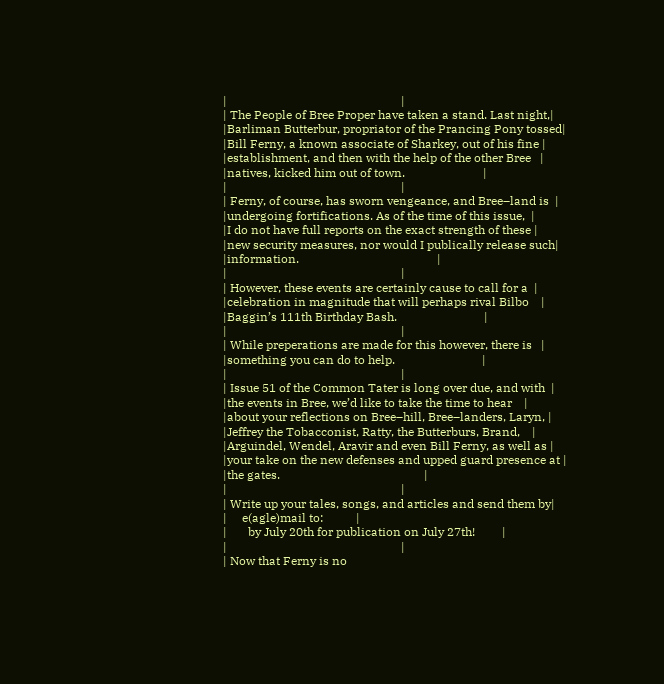|                                                          |
| The People of Bree Proper have taken a stand. Last night,|
|Barliman Butterbur, propriator of the Prancing Pony tossed|
|Bill Ferny, a known associate of Sharkey, out of his fine |
|establishment, and then with the help of the other Bree   |
|natives, kicked him out of town.                          |
|                                                          |
| Ferny, of course, has sworn vengeance, and Bree–land is  |
|undergoing fortifications. As of the time of this issue,  |
|I do not have full reports on the exact strength of these |
|new security measures, nor would I publically release such|
|information.                                              |
|                                                          |
| However, these events are certainly cause to call for a  |
|celebration in magnitude that will perhaps rival Bilbo    |
|Baggin’s 111th Birthday Bash.                             |
|                                                          |
| While preperations are made for this however, there is   |
|something you can do to help.                             |
|                                                          |
| Issue 51 of the Common Tater is long over due, and with  |
|the events in Bree, we’d like to take the time to hear    |
|about your reflections on Bree–hill, Bree–landers, Laryn, |
|Jeffrey the Tobacconist, Ratty, the Butterburs, Brand,    |
|Arguindel, Wendel, Aravir and even Bill Ferny, as well as |
|your take on the new defenses and upped guard presence at |
|the gates.                                                |
|                                                          |
| Write up your tales, songs, and articles and send them by|
|     e(agle)mail to:           |
|       by July 20th for publication on July 27th!         |
|                                                          |
| Now that Ferny is no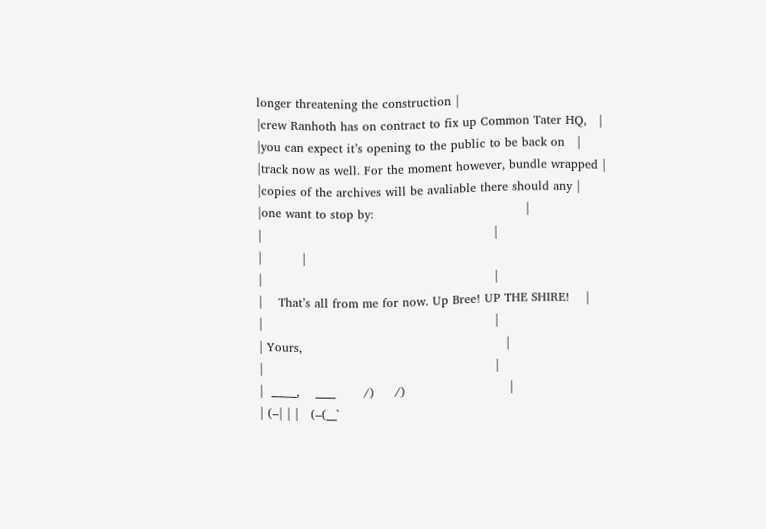longer threatening the construction |
|crew Ranhoth has on contract to fix up Common Tater HQ,   |
|you can expect it’s opening to the public to be back on   |
|track now as well. For the moment however, bundle wrapped |
|copies of the archives will be avaliable there should any |
|one want to stop by:                                      |
|                                                          |
|          |
|                                                          |
|    That’s all from me for now. Up Bree! UP THE SHIRE!    |
|                                                          |
| Yours,                                                   |
|                                                          |
|  _____,    ____       /)     /)                          |
| (–| | |   (–(__`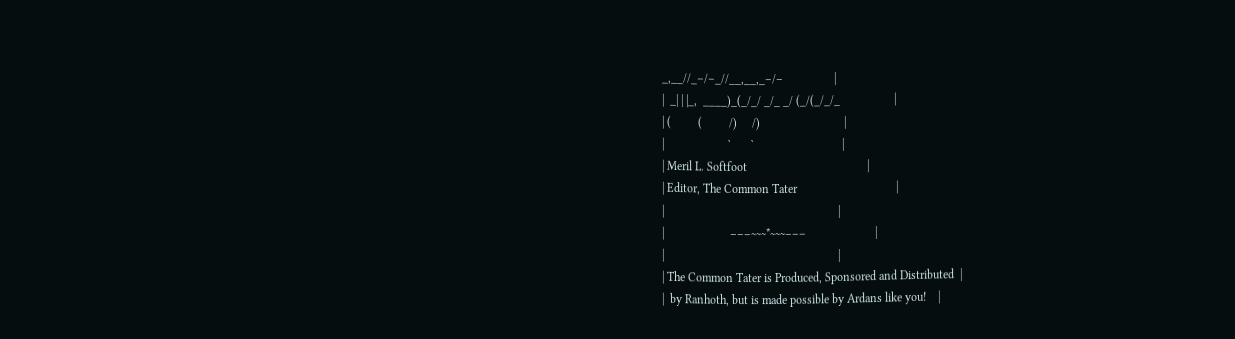_,__//_–/–_//__,__,_–/–                 |
|  _| | |_,  ____)_(_/_/ _/_ _/ (_/(_/_/_                  |
| (         (         /)     /)                            |
|                     `      `                             |
| Meril L. Softfoot                                        |
| Editor, The Common Tater                                 |
|                                                          |
|                      –––~~~*~~~–––                       |
|                                                          |
| The Common Tater is Produced, Sponsored and Distributed  |
|  by Ranhoth, but is made possible by Ardans like you!    |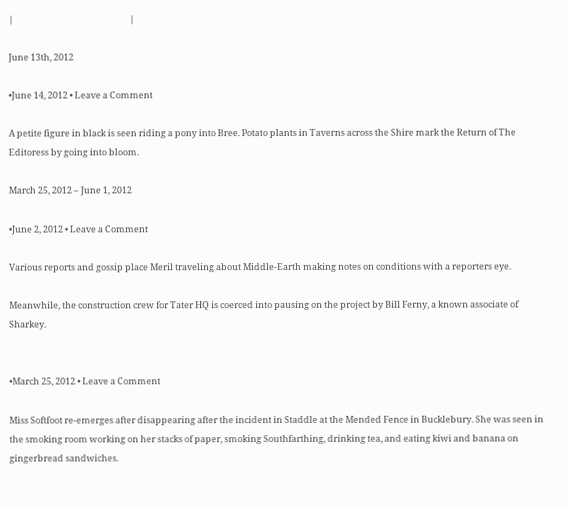|                                                          |

June 13th, 2012

•June 14, 2012 • Leave a Comment

A petite figure in black is seen riding a pony into Bree. Potato plants in Taverns across the Shire mark the Return of The Editoress by going into bloom.

March 25, 2012 – June 1, 2012

•June 2, 2012 • Leave a Comment

Various reports and gossip place Meril traveling about Middle-Earth making notes on conditions with a reporters eye.

Meanwhile, the construction crew for Tater HQ is coerced into pausing on the project by Bill Ferny, a known associate of Sharkey.


•March 25, 2012 • Leave a Comment

Miss Softfoot re-emerges after disappearing after the incident in Staddle at the Mended Fence in Bucklebury. She was seen in the smoking room working on her stacks of paper, smoking Southfarthing, drinking tea, and eating kiwi and banana on gingerbread sandwiches.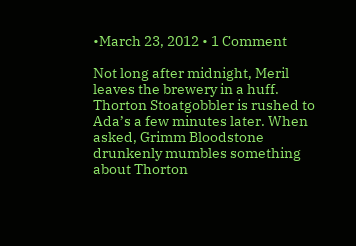•March 23, 2012 • 1 Comment

Not long after midnight, Meril leaves the brewery in a huff. Thorton Stoatgobbler is rushed to Ada’s a few minutes later. When asked, Grimm Bloodstone drunkenly mumbles something about Thorton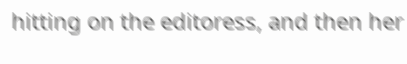hitting on the editoress, and then her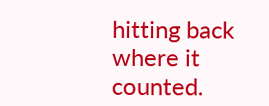hitting back where it counted.